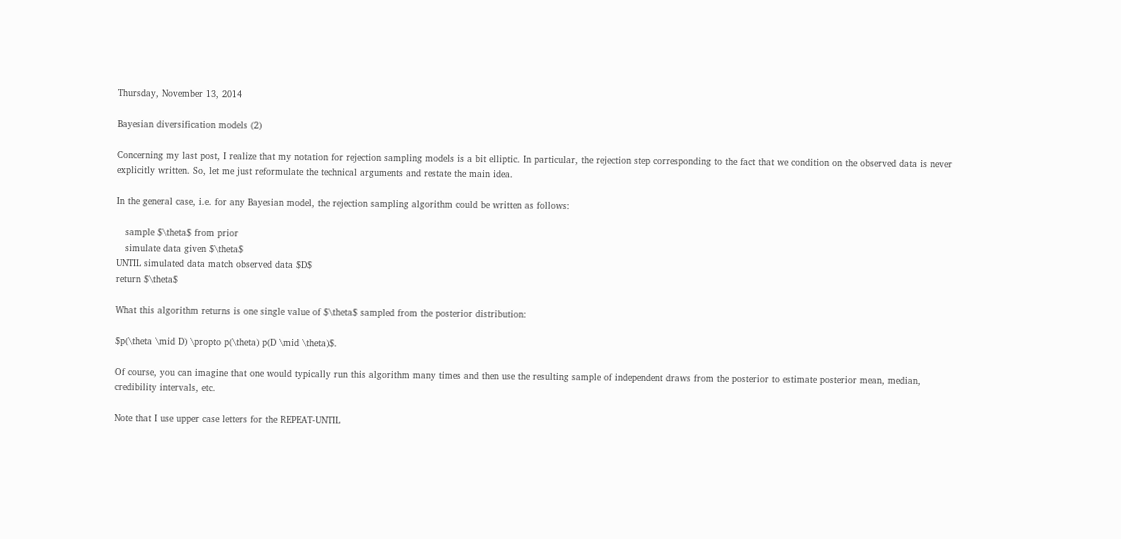Thursday, November 13, 2014

Bayesian diversification models (2)

Concerning my last post, I realize that my notation for rejection sampling models is a bit elliptic. In particular, the rejection step corresponding to the fact that we condition on the observed data is never explicitly written. So, let me just reformulate the technical arguments and restate the main idea.

In the general case, i.e. for any Bayesian model, the rejection sampling algorithm could be written as follows:

   sample $\theta$ from prior
   simulate data given $\theta$
UNTIL simulated data match observed data $D$
return $\theta$

What this algorithm returns is one single value of $\theta$ sampled from the posterior distribution:

$p(\theta \mid D) \propto p(\theta) p(D \mid \theta)$.

Of course, you can imagine that one would typically run this algorithm many times and then use the resulting sample of independent draws from the posterior to estimate posterior mean, median, credibility intervals, etc.

Note that I use upper case letters for the REPEAT-UNTIL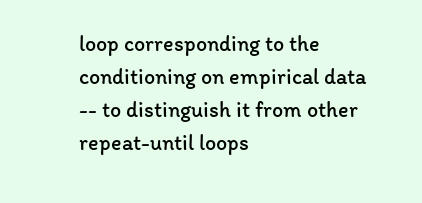loop corresponding to the conditioning on empirical data -- to distinguish it from other repeat-until loops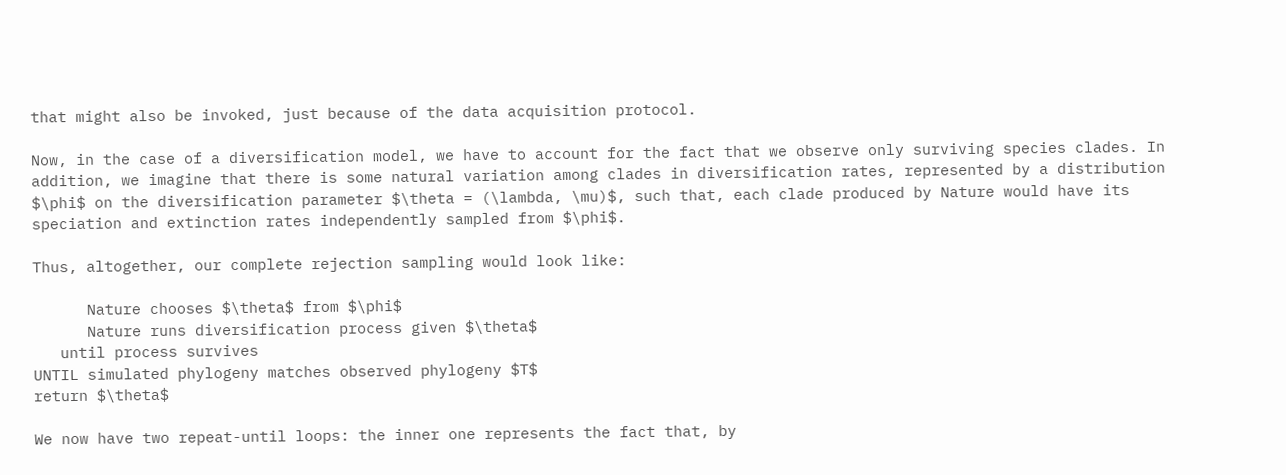that might also be invoked, just because of the data acquisition protocol.

Now, in the case of a diversification model, we have to account for the fact that we observe only surviving species clades. In addition, we imagine that there is some natural variation among clades in diversification rates, represented by a distribution $\phi$ on the diversification parameter $\theta = (\lambda, \mu)$, such that, each clade produced by Nature would have its speciation and extinction rates independently sampled from $\phi$.

Thus, altogether, our complete rejection sampling would look like:

      Nature chooses $\theta$ from $\phi$
      Nature runs diversification process given $\theta$
   until process survives
UNTIL simulated phylogeny matches observed phylogeny $T$
return $\theta$

We now have two repeat-until loops: the inner one represents the fact that, by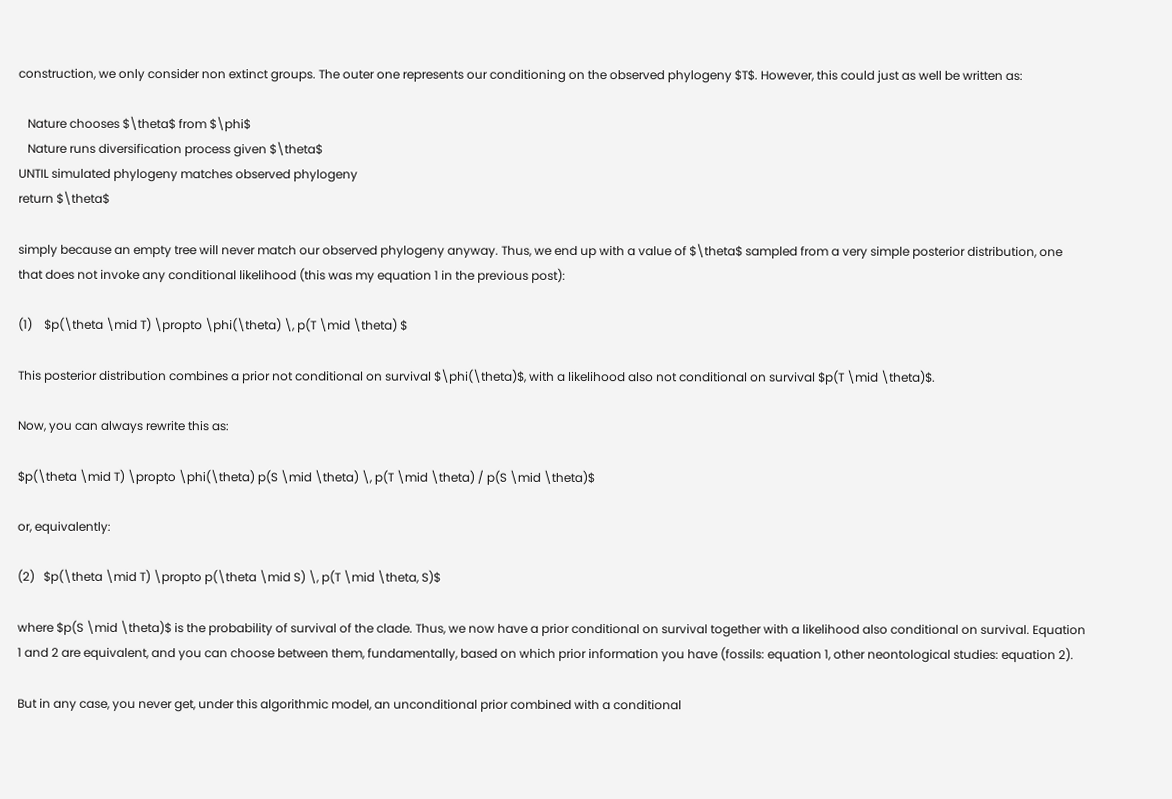construction, we only consider non extinct groups. The outer one represents our conditioning on the observed phylogeny $T$. However, this could just as well be written as:

   Nature chooses $\theta$ from $\phi$
   Nature runs diversification process given $\theta$
UNTIL simulated phylogeny matches observed phylogeny
return $\theta$

simply because an empty tree will never match our observed phylogeny anyway. Thus, we end up with a value of $\theta$ sampled from a very simple posterior distribution, one that does not invoke any conditional likelihood (this was my equation 1 in the previous post):

(1)    $p(\theta \mid T) \propto \phi(\theta) \, p(T \mid \theta) $

This posterior distribution combines a prior not conditional on survival $\phi(\theta)$, with a likelihood also not conditional on survival $p(T \mid \theta)$.

Now, you can always rewrite this as:

$p(\theta \mid T) \propto \phi(\theta) p(S \mid \theta) \, p(T \mid \theta) / p(S \mid \theta)$

or, equivalently:

(2)   $p(\theta \mid T) \propto p(\theta \mid S) \, p(T \mid \theta, S)$

where $p(S \mid \theta)$ is the probability of survival of the clade. Thus, we now have a prior conditional on survival together with a likelihood also conditional on survival. Equation 1 and 2 are equivalent, and you can choose between them, fundamentally, based on which prior information you have (fossils: equation 1, other neontological studies: equation 2).

But in any case, you never get, under this algorithmic model, an unconditional prior combined with a conditional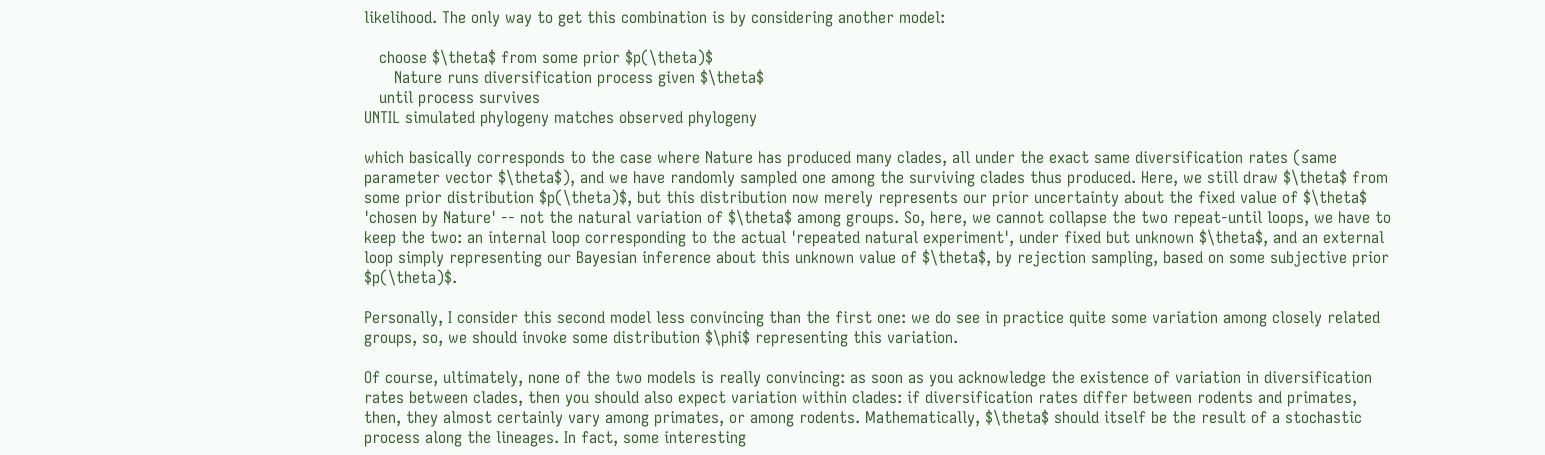likelihood. The only way to get this combination is by considering another model:

   choose $\theta$ from some prior $p(\theta)$
      Nature runs diversification process given $\theta$
   until process survives
UNTIL simulated phylogeny matches observed phylogeny

which basically corresponds to the case where Nature has produced many clades, all under the exact same diversification rates (same parameter vector $\theta$), and we have randomly sampled one among the surviving clades thus produced. Here, we still draw $\theta$ from some prior distribution $p(\theta)$, but this distribution now merely represents our prior uncertainty about the fixed value of $\theta$ 'chosen by Nature' -- not the natural variation of $\theta$ among groups. So, here, we cannot collapse the two repeat-until loops, we have to keep the two: an internal loop corresponding to the actual 'repeated natural experiment', under fixed but unknown $\theta$, and an external loop simply representing our Bayesian inference about this unknown value of $\theta$, by rejection sampling, based on some subjective prior $p(\theta)$.

Personally, I consider this second model less convincing than the first one: we do see in practice quite some variation among closely related groups, so, we should invoke some distribution $\phi$ representing this variation.

Of course, ultimately, none of the two models is really convincing: as soon as you acknowledge the existence of variation in diversification rates between clades, then you should also expect variation within clades: if diversification rates differ between rodents and primates, then, they almost certainly vary among primates, or among rodents. Mathematically, $\theta$ should itself be the result of a stochastic process along the lineages. In fact, some interesting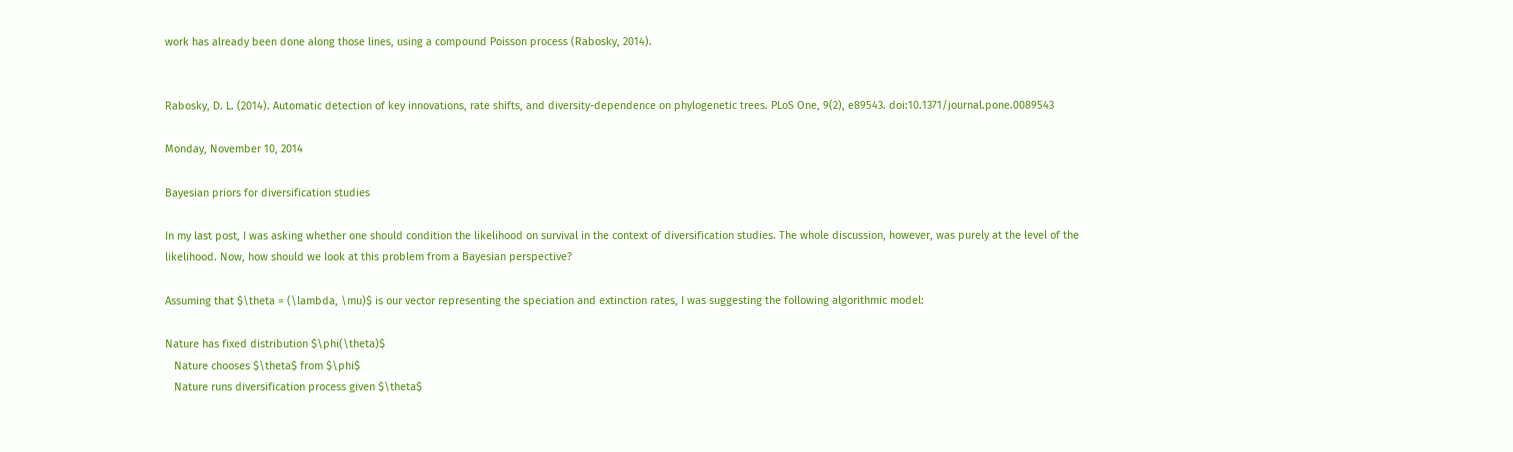work has already been done along those lines, using a compound Poisson process (Rabosky, 2014).


Rabosky, D. L. (2014). Automatic detection of key innovations, rate shifts, and diversity-dependence on phylogenetic trees. PLoS One, 9(2), e89543. doi:10.1371/journal.pone.0089543

Monday, November 10, 2014

Bayesian priors for diversification studies

In my last post, I was asking whether one should condition the likelihood on survival in the context of diversification studies. The whole discussion, however, was purely at the level of the likelihood. Now, how should we look at this problem from a Bayesian perspective?

Assuming that $\theta = (\lambda, \mu)$ is our vector representing the speciation and extinction rates, I was suggesting the following algorithmic model:

Nature has fixed distribution $\phi(\theta)$
   Nature chooses $\theta$ from $\phi$
   Nature runs diversification process given $\theta$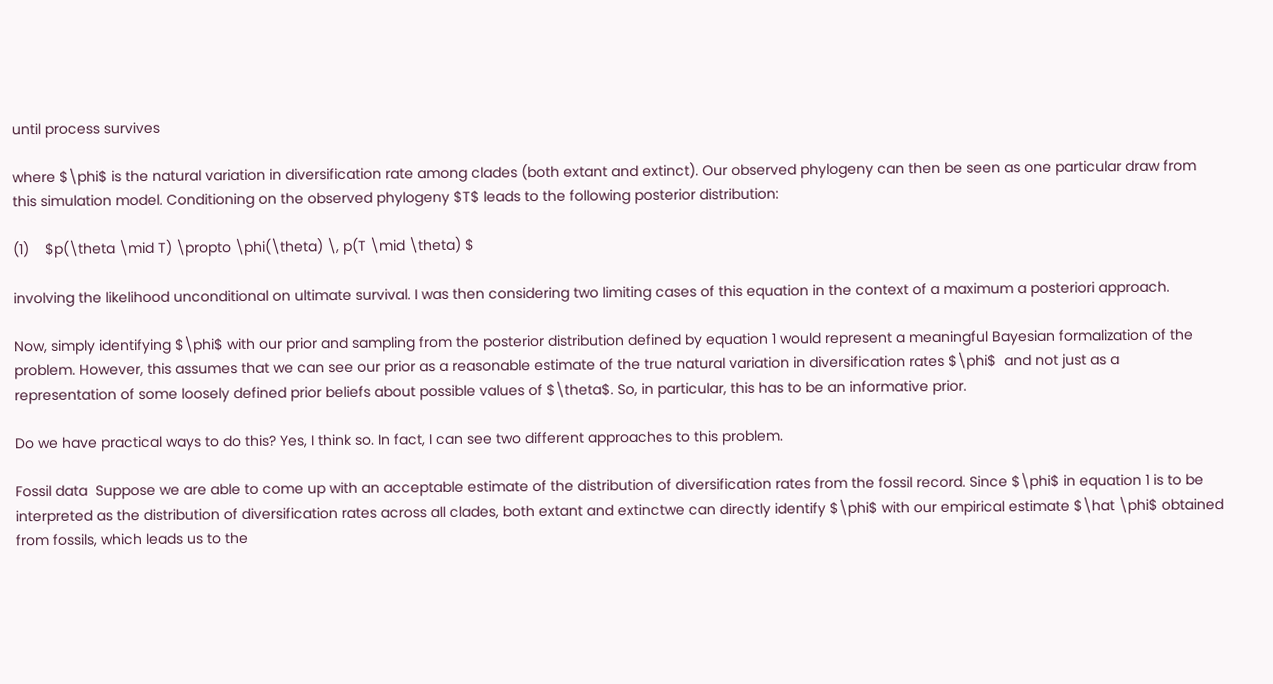until process survives

where $\phi$ is the natural variation in diversification rate among clades (both extant and extinct). Our observed phylogeny can then be seen as one particular draw from this simulation model. Conditioning on the observed phylogeny $T$ leads to the following posterior distribution:

(1)    $p(\theta \mid T) \propto \phi(\theta) \, p(T \mid \theta) $

involving the likelihood unconditional on ultimate survival. I was then considering two limiting cases of this equation in the context of a maximum a posteriori approach.

Now, simply identifying $\phi$ with our prior and sampling from the posterior distribution defined by equation 1 would represent a meaningful Bayesian formalization of the problem. However, this assumes that we can see our prior as a reasonable estimate of the true natural variation in diversification rates $\phi$  and not just as a representation of some loosely defined prior beliefs about possible values of $\theta$. So, in particular, this has to be an informative prior.

Do we have practical ways to do this? Yes, I think so. In fact, I can see two different approaches to this problem.

Fossil data  Suppose we are able to come up with an acceptable estimate of the distribution of diversification rates from the fossil record. Since $\phi$ in equation 1 is to be interpreted as the distribution of diversification rates across all clades, both extant and extinctwe can directly identify $\phi$ with our empirical estimate $\hat \phi$ obtained from fossils, which leads us to the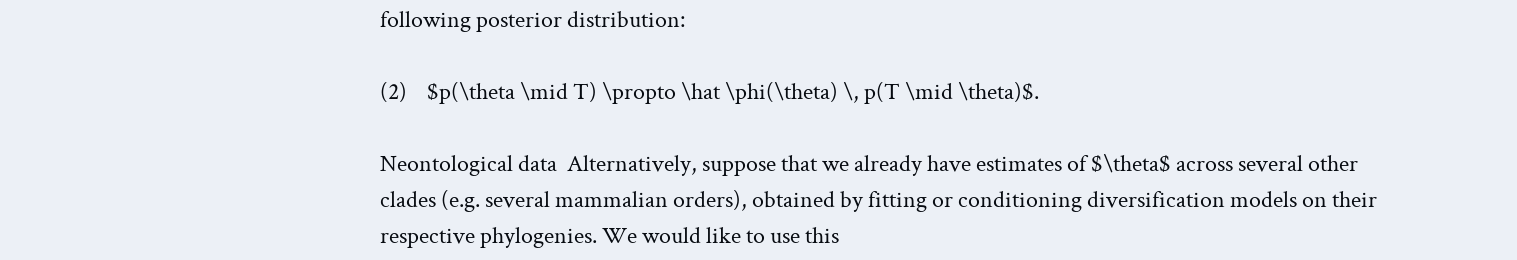following posterior distribution:

(2)    $p(\theta \mid T) \propto \hat \phi(\theta) \, p(T \mid \theta)$.

Neontological data  Alternatively, suppose that we already have estimates of $\theta$ across several other clades (e.g. several mammalian orders), obtained by fitting or conditioning diversification models on their respective phylogenies. We would like to use this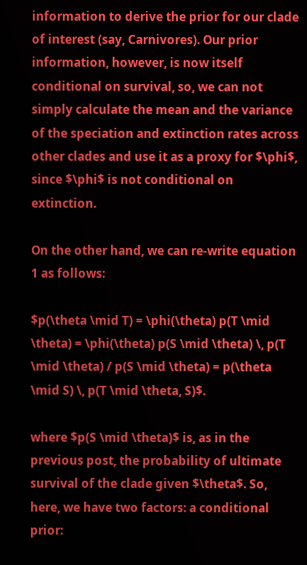information to derive the prior for our clade of interest (say, Carnivores). Our prior information, however, is now itself conditional on survival, so, we can not simply calculate the mean and the variance of the speciation and extinction rates across other clades and use it as a proxy for $\phi$, since $\phi$ is not conditional on extinction.

On the other hand, we can re-write equation 1 as follows:

$p(\theta \mid T) = \phi(\theta) p(T \mid \theta) = \phi(\theta) p(S \mid \theta) \, p(T \mid \theta) / p(S \mid \theta) = p(\theta \mid S) \, p(T \mid \theta, S)$.

where $p(S \mid \theta)$ is, as in the previous post, the probability of ultimate survival of the clade given $\theta$. So, here, we have two factors: a conditional prior: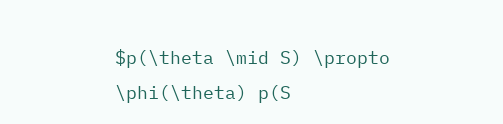$p(\theta \mid S) \propto \phi(\theta) p(S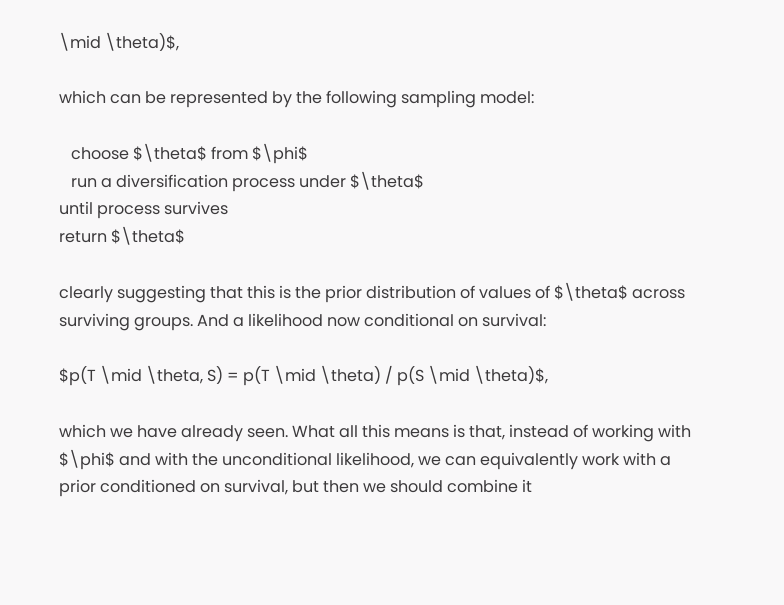\mid \theta)$,

which can be represented by the following sampling model:

   choose $\theta$ from $\phi$
   run a diversification process under $\theta$
until process survives
return $\theta$

clearly suggesting that this is the prior distribution of values of $\theta$ across surviving groups. And a likelihood now conditional on survival:

$p(T \mid \theta, S) = p(T \mid \theta) / p(S \mid \theta)$,

which we have already seen. What all this means is that, instead of working with $\phi$ and with the unconditional likelihood, we can equivalently work with a prior conditioned on survival, but then we should combine it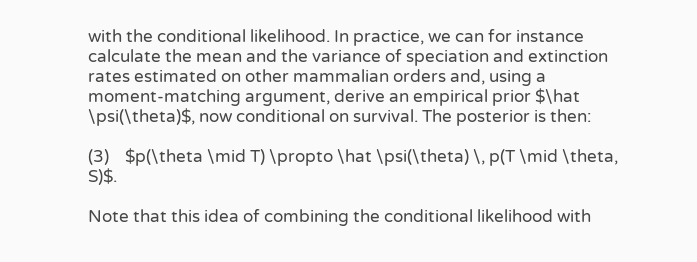with the conditional likelihood. In practice, we can for instance calculate the mean and the variance of speciation and extinction rates estimated on other mammalian orders and, using a moment-matching argument, derive an empirical prior $\hat \psi(\theta)$, now conditional on survival. The posterior is then:

(3)    $p(\theta \mid T) \propto \hat \psi(\theta) \, p(T \mid \theta, S)$.

Note that this idea of combining the conditional likelihood with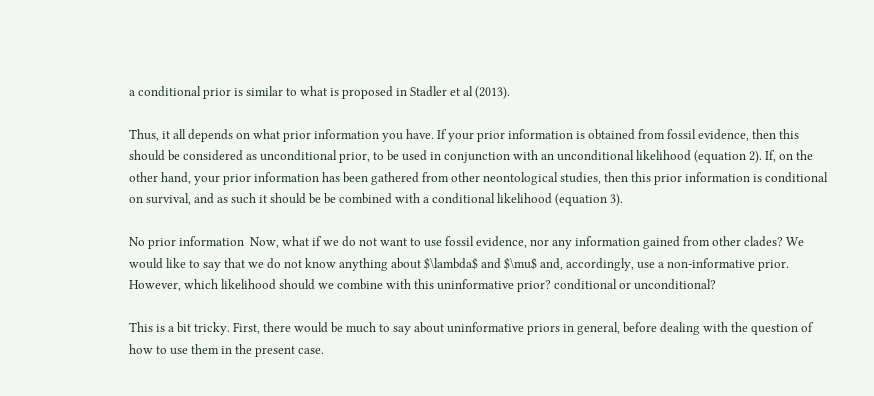a conditional prior is similar to what is proposed in Stadler et al (2013).

Thus, it all depends on what prior information you have. If your prior information is obtained from fossil evidence, then this should be considered as unconditional prior, to be used in conjunction with an unconditional likelihood (equation 2). If, on the other hand, your prior information has been gathered from other neontological studies, then this prior information is conditional on survival, and as such it should be be combined with a conditional likelihood (equation 3).

No prior information  Now, what if we do not want to use fossil evidence, nor any information gained from other clades? We would like to say that we do not know anything about $\lambda$ and $\mu$ and, accordingly, use a non-informative prior. However, which likelihood should we combine with this uninformative prior? conditional or unconditional?

This is a bit tricky. First, there would be much to say about uninformative priors in general, before dealing with the question of how to use them in the present case.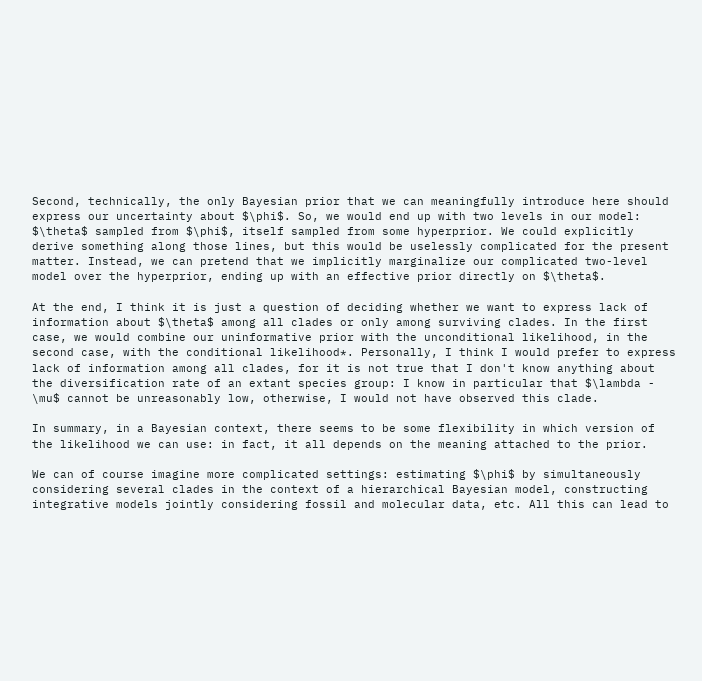Second, technically, the only Bayesian prior that we can meaningfully introduce here should express our uncertainty about $\phi$. So, we would end up with two levels in our model: $\theta$ sampled from $\phi$, itself sampled from some hyperprior. We could explicitly derive something along those lines, but this would be uselessly complicated for the present matter. Instead, we can pretend that we implicitly marginalize our complicated two-level model over the hyperprior, ending up with an effective prior directly on $\theta$.

At the end, I think it is just a question of deciding whether we want to express lack of information about $\theta$ among all clades or only among surviving clades. In the first case, we would combine our uninformative prior with the unconditional likelihood, in the second case, with the conditional likelihood*. Personally, I think I would prefer to express lack of information among all clades, for it is not true that I don't know anything about the diversification rate of an extant species group: I know in particular that $\lambda - \mu$ cannot be unreasonably low, otherwise, I would not have observed this clade.

In summary, in a Bayesian context, there seems to be some flexibility in which version of the likelihood we can use: in fact, it all depends on the meaning attached to the prior.

We can of course imagine more complicated settings: estimating $\phi$ by simultaneously considering several clades in the context of a hierarchical Bayesian model, constructing integrative models jointly considering fossil and molecular data, etc. All this can lead to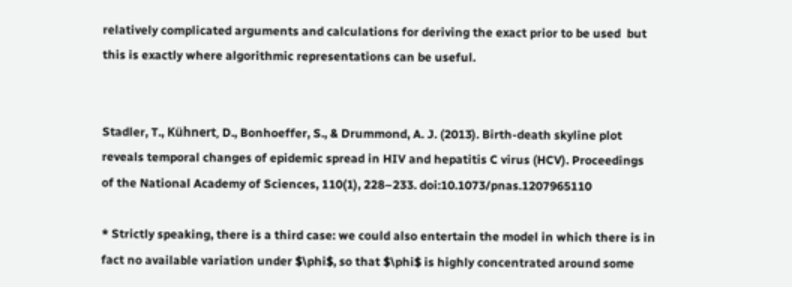relatively complicated arguments and calculations for deriving the exact prior to be used  but this is exactly where algorithmic representations can be useful.


Stadler, T., Kühnert, D., Bonhoeffer, S., & Drummond, A. J. (2013). Birth-death skyline plot reveals temporal changes of epidemic spread in HIV and hepatitis C virus (HCV). Proceedings of the National Academy of Sciences, 110(1), 228–233. doi:10.1073/pnas.1207965110

* Strictly speaking, there is a third case: we could also entertain the model in which there is in fact no available variation under $\phi$, so that $\phi$ is highly concentrated around some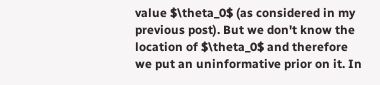value $\theta_0$ (as considered in my previous post). But we don't know the location of $\theta_0$ and therefore we put an uninformative prior on it. In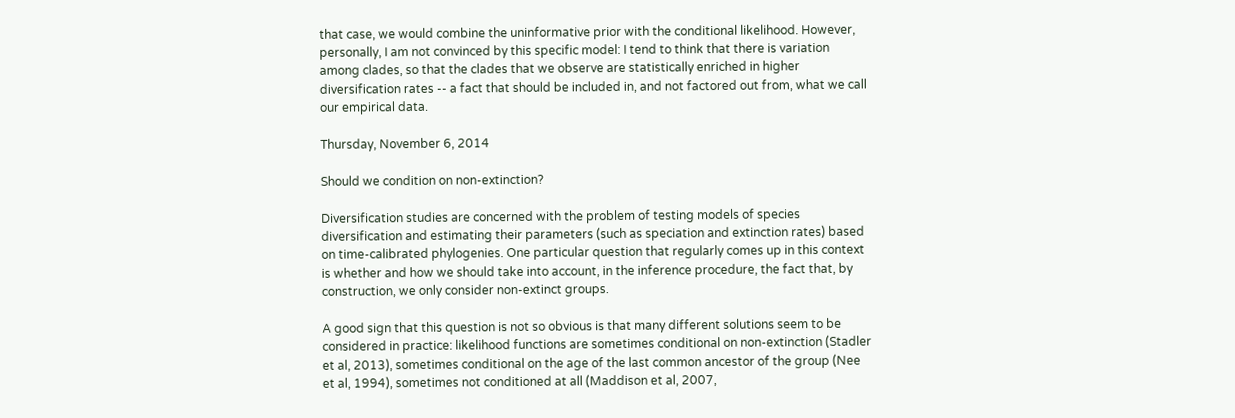that case, we would combine the uninformative prior with the conditional likelihood. However, personally, I am not convinced by this specific model: I tend to think that there is variation among clades, so that the clades that we observe are statistically enriched in higher diversification rates -- a fact that should be included in, and not factored out from, what we call our empirical data.

Thursday, November 6, 2014

Should we condition on non-extinction?

Diversification studies are concerned with the problem of testing models of species diversification and estimating their parameters (such as speciation and extinction rates) based on time-calibrated phylogenies. One particular question that regularly comes up in this context is whether and how we should take into account, in the inference procedure, the fact that, by construction, we only consider non-extinct groups.

A good sign that this question is not so obvious is that many different solutions seem to be considered in practice: likelihood functions are sometimes conditional on non-extinction (Stadler et al, 2013), sometimes conditional on the age of the last common ancestor of the group (Nee et al, 1994), sometimes not conditioned at all (Maddison et al, 2007,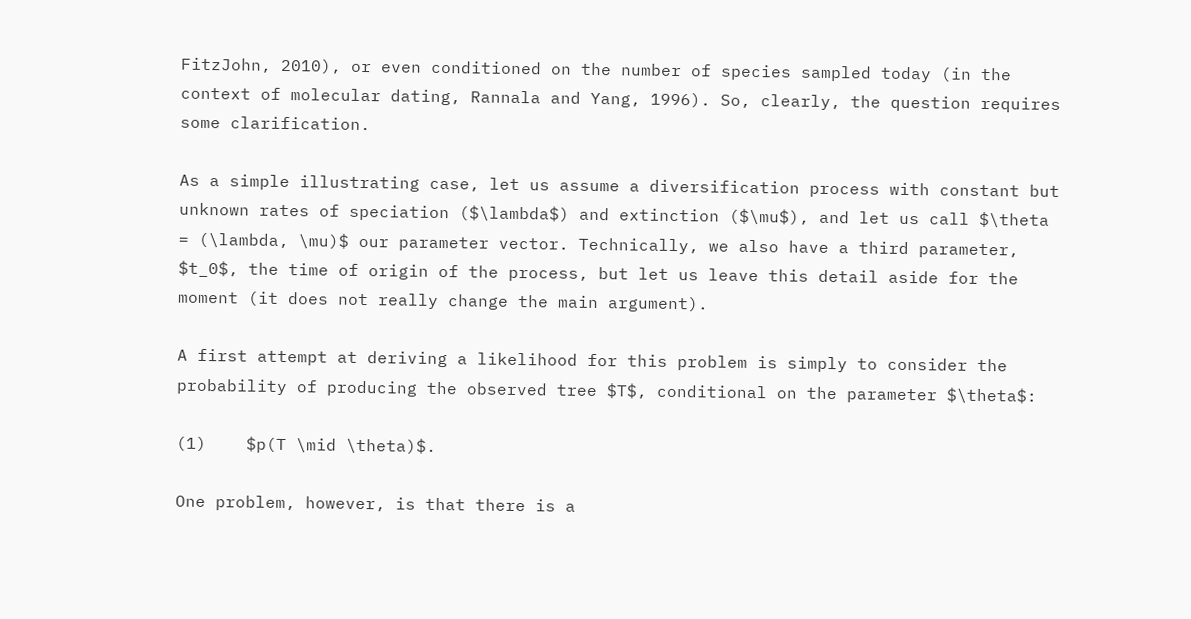FitzJohn, 2010), or even conditioned on the number of species sampled today (in the context of molecular dating, Rannala and Yang, 1996). So, clearly, the question requires some clarification.

As a simple illustrating case, let us assume a diversification process with constant but unknown rates of speciation ($\lambda$) and extinction ($\mu$), and let us call $\theta = (\lambda, \mu)$ our parameter vector. Technically, we also have a third parameter, $t_0$, the time of origin of the process, but let us leave this detail aside for the moment (it does not really change the main argument).

A first attempt at deriving a likelihood for this problem is simply to consider the probability of producing the observed tree $T$, conditional on the parameter $\theta$:

(1)    $p(T \mid \theta)$.

One problem, however, is that there is a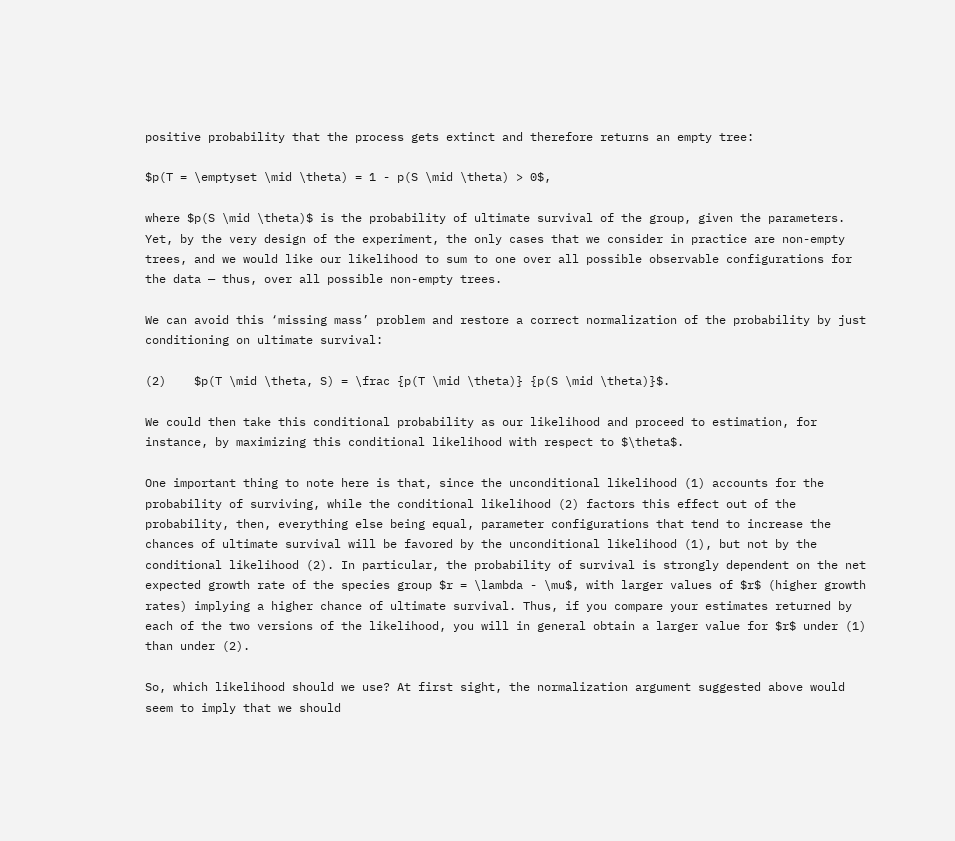positive probability that the process gets extinct and therefore returns an empty tree:

$p(T = \emptyset \mid \theta) = 1 - p(S \mid \theta) > 0$,

where $p(S \mid \theta)$ is the probability of ultimate survival of the group, given the parameters. Yet, by the very design of the experiment, the only cases that we consider in practice are non-empty trees, and we would like our likelihood to sum to one over all possible observable configurations for the data — thus, over all possible non-empty trees.

We can avoid this ‘missing mass’ problem and restore a correct normalization of the probability by just conditioning on ultimate survival:

(2)    $p(T \mid \theta, S) = \frac {p(T \mid \theta)} {p(S \mid \theta)}$.

We could then take this conditional probability as our likelihood and proceed to estimation, for instance, by maximizing this conditional likelihood with respect to $\theta$.

One important thing to note here is that, since the unconditional likelihood (1) accounts for the probability of surviving, while the conditional likelihood (2) factors this effect out of the probability, then, everything else being equal, parameter configurations that tend to increase the chances of ultimate survival will be favored by the unconditional likelihood (1), but not by the conditional likelihood (2). In particular, the probability of survival is strongly dependent on the net expected growth rate of the species group $r = \lambda - \mu$, with larger values of $r$ (higher growth rates) implying a higher chance of ultimate survival. Thus, if you compare your estimates returned by each of the two versions of the likelihood, you will in general obtain a larger value for $r$ under (1) than under (2).

So, which likelihood should we use? At first sight, the normalization argument suggested above would seem to imply that we should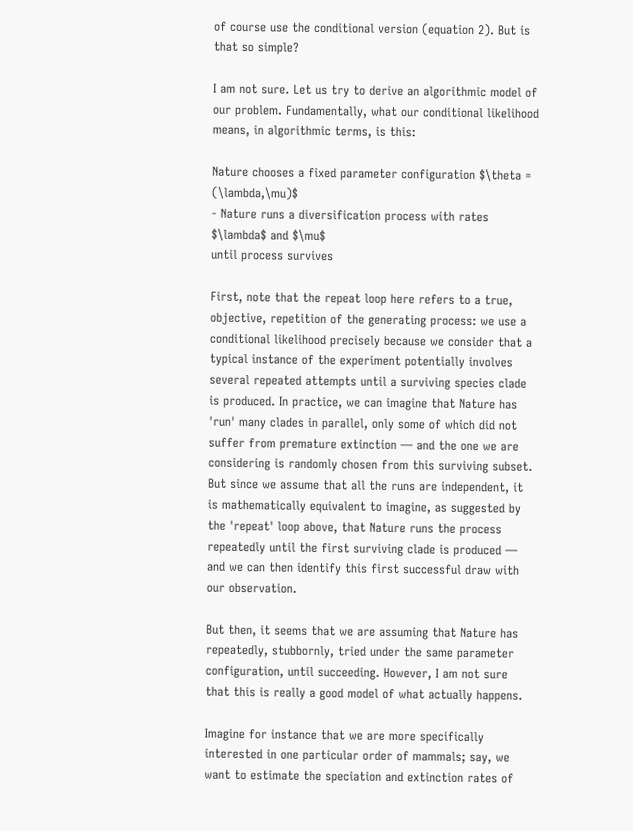of course use the conditional version (equation 2). But is that so simple?

I am not sure. Let us try to derive an algorithmic model of our problem. Fundamentally, what our conditional likelihood means, in algorithmic terms, is this:

Nature chooses a fixed parameter configuration $\theta = (\lambda,\mu)$
- Nature runs a diversification process with rates $\lambda$ and $\mu$
until process survives

First, note that the repeat loop here refers to a true, objective, repetition of the generating process: we use a conditional likelihood precisely because we consider that a typical instance of the experiment potentially involves several repeated attempts until a surviving species clade is produced. In practice, we can imagine that Nature has 'run' many clades in parallel, only some of which did not suffer from premature extinction — and the one we are considering is randomly chosen from this surviving subset. But since we assume that all the runs are independent, it is mathematically equivalent to imagine, as suggested by the 'repeat' loop above, that Nature runs the process repeatedly until the first surviving clade is produced — and we can then identify this first successful draw with our observation.

But then, it seems that we are assuming that Nature has repeatedly, stubbornly, tried under the same parameter configuration, until succeeding. However, I am not sure that this is really a good model of what actually happens.

Imagine for instance that we are more specifically interested in one particular order of mammals; say, we want to estimate the speciation and extinction rates of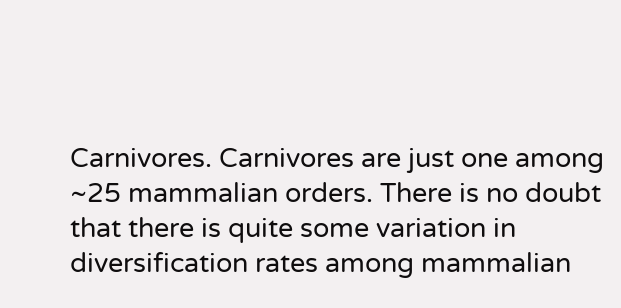Carnivores. Carnivores are just one among ~25 mammalian orders. There is no doubt that there is quite some variation in diversification rates among mammalian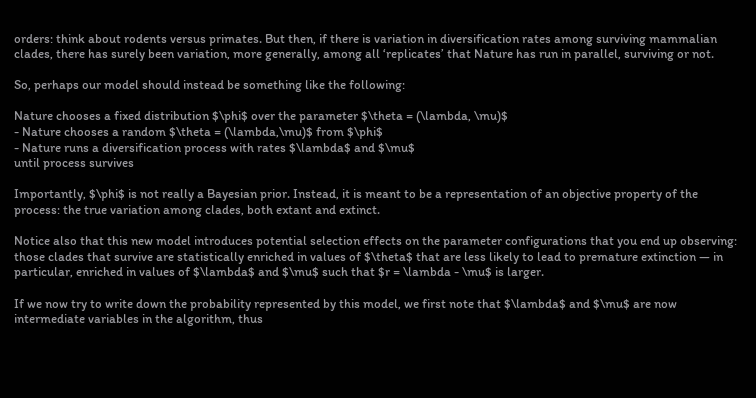orders: think about rodents versus primates. But then, if there is variation in diversification rates among surviving mammalian clades, there has surely been variation, more generally, among all ‘replicates’ that Nature has run in parallel, surviving or not.

So, perhaps our model should instead be something like the following:

Nature chooses a fixed distribution $\phi$ over the parameter $\theta = (\lambda, \mu)$
- Nature chooses a random $\theta = (\lambda,\mu)$ from $\phi$
- Nature runs a diversification process with rates $\lambda$ and $\mu$
until process survives

Importantly, $\phi$ is not really a Bayesian prior. Instead, it is meant to be a representation of an objective property of the process: the true variation among clades, both extant and extinct.

Notice also that this new model introduces potential selection effects on the parameter configurations that you end up observing: those clades that survive are statistically enriched in values of $\theta$ that are less likely to lead to premature extinction — in particular, enriched in values of $\lambda$ and $\mu$ such that $r = \lambda - \mu$ is larger.

If we now try to write down the probability represented by this model, we first note that $\lambda$ and $\mu$ are now intermediate variables in the algorithm, thus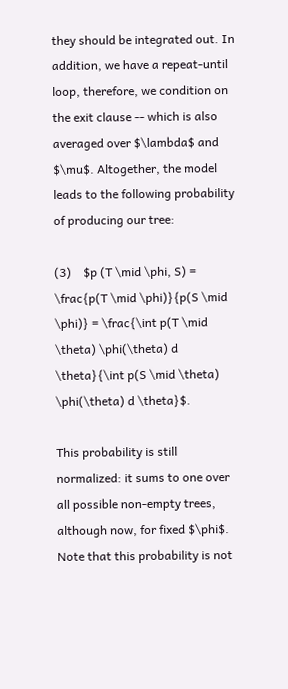they should be integrated out. In addition, we have a repeat-until loop, therefore, we condition on the exit clause -- which is also averaged over $\lambda$ and $\mu$. Altogether, the model leads to the following probability of producing our tree:

(3)    $p (T \mid \phi, S) = \frac{p(T \mid \phi)}{p(S \mid \phi)} = \frac{\int p(T \mid \theta) \phi(\theta) d \theta}{\int p(S \mid \theta) \phi(\theta) d \theta}$.

This probability is still normalized: it sums to one over all possible non-empty trees, although now, for fixed $\phi$. Note that this probability is not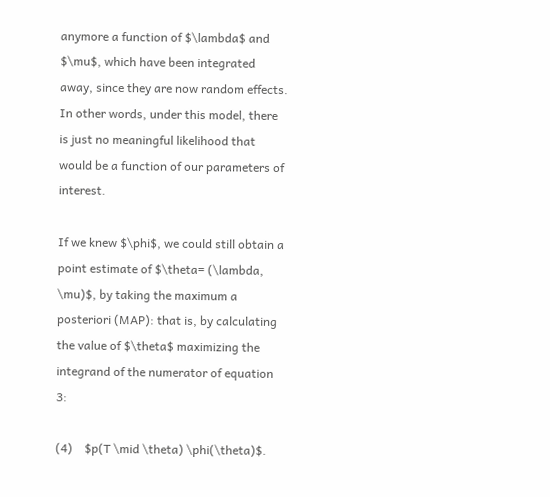anymore a function of $\lambda$ and $\mu$, which have been integrated away, since they are now random effects. In other words, under this model, there is just no meaningful likelihood that would be a function of our parameters of interest.

If we knew $\phi$, we could still obtain a point estimate of $\theta= (\lambda, \mu)$, by taking the maximum a posteriori (MAP): that is, by calculating the value of $\theta$ maximizing the integrand of the numerator of equation 3:

(4)    $p(T \mid \theta) \phi(\theta)$.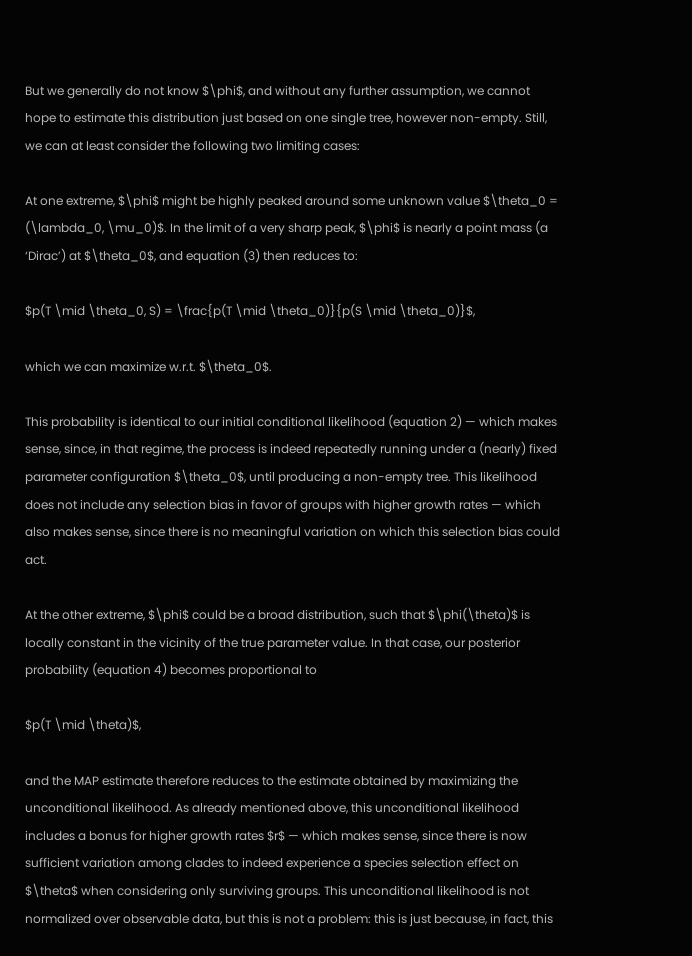But we generally do not know $\phi$, and without any further assumption, we cannot hope to estimate this distribution just based on one single tree, however non-empty. Still, we can at least consider the following two limiting cases:

At one extreme, $\phi$ might be highly peaked around some unknown value $\theta_0 = (\lambda_0, \mu_0)$. In the limit of a very sharp peak, $\phi$ is nearly a point mass (a ‘Dirac’) at $\theta_0$, and equation (3) then reduces to:

$p(T \mid \theta_0, S) = \frac{p(T \mid \theta_0)}{p(S \mid \theta_0)}$,

which we can maximize w.r.t. $\theta_0$.

This probability is identical to our initial conditional likelihood (equation 2) — which makes sense, since, in that regime, the process is indeed repeatedly running under a (nearly) fixed parameter configuration $\theta_0$, until producing a non-empty tree. This likelihood does not include any selection bias in favor of groups with higher growth rates — which also makes sense, since there is no meaningful variation on which this selection bias could act.

At the other extreme, $\phi$ could be a broad distribution, such that $\phi(\theta)$ is locally constant in the vicinity of the true parameter value. In that case, our posterior probability (equation 4) becomes proportional to

$p(T \mid \theta)$,

and the MAP estimate therefore reduces to the estimate obtained by maximizing the unconditional likelihood. As already mentioned above, this unconditional likelihood includes a bonus for higher growth rates $r$ — which makes sense, since there is now sufficient variation among clades to indeed experience a species selection effect on $\theta$ when considering only surviving groups. This unconditional likelihood is not normalized over observable data, but this is not a problem: this is just because, in fact, this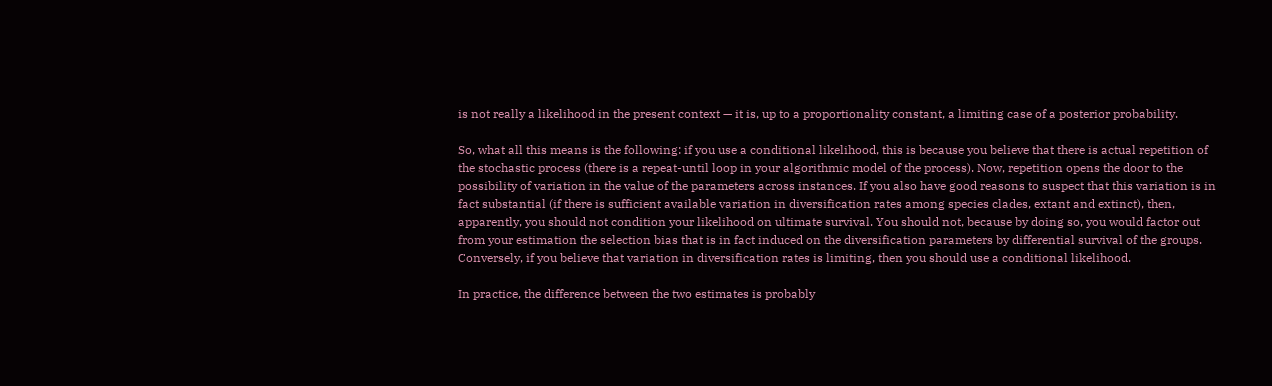is not really a likelihood in the present context — it is, up to a proportionality constant, a limiting case of a posterior probability.

So, what all this means is the following: if you use a conditional likelihood, this is because you believe that there is actual repetition of the stochastic process (there is a repeat-until loop in your algorithmic model of the process). Now, repetition opens the door to the possibility of variation in the value of the parameters across instances. If you also have good reasons to suspect that this variation is in fact substantial (if there is sufficient available variation in diversification rates among species clades, extant and extinct), then, apparently, you should not condition your likelihood on ultimate survival. You should not, because by doing so, you would factor out from your estimation the selection bias that is in fact induced on the diversification parameters by differential survival of the groups. Conversely, if you believe that variation in diversification rates is limiting, then you should use a conditional likelihood.

In practice, the difference between the two estimates is probably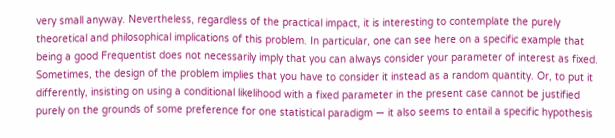very small anyway. Nevertheless, regardless of the practical impact, it is interesting to contemplate the purely theoretical and philosophical implications of this problem. In particular, one can see here on a specific example that being a good Frequentist does not necessarily imply that you can always consider your parameter of interest as fixed. Sometimes, the design of the problem implies that you have to consider it instead as a random quantity. Or, to put it differently, insisting on using a conditional likelihood with a fixed parameter in the present case cannot be justified purely on the grounds of some preference for one statistical paradigm — it also seems to entail a specific hypothesis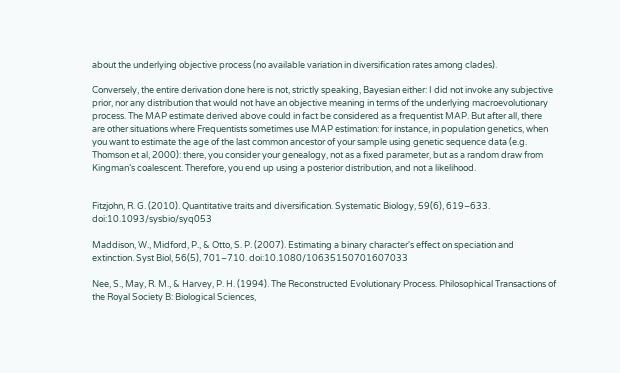about the underlying objective process (no available variation in diversification rates among clades).

Conversely, the entire derivation done here is not, strictly speaking, Bayesian either: I did not invoke any subjective prior, nor any distribution that would not have an objective meaning in terms of the underlying macroevolutionary process. The MAP estimate derived above could in fact be considered as a frequentist MAP. But after all, there are other situations where Frequentists sometimes use MAP estimation: for instance, in population genetics, when you want to estimate the age of the last common ancestor of your sample using genetic sequence data (e.g. Thomson et al, 2000): there, you consider your genealogy, not as a fixed parameter, but as a random draw from Kingman’s coalescent. Therefore, you end up using a posterior distribution, and not a likelihood.


Fitzjohn, R. G. (2010). Quantitative traits and diversification. Systematic Biology, 59(6), 619–633. doi:10.1093/sysbio/syq053

Maddison, W., Midford, P., & Otto, S. P. (2007). Estimating a binary character's effect on speciation and extinction. Syst Biol, 56(5), 701–710. doi:10.1080/10635150701607033

Nee, S., May, R. M., & Harvey, P. H. (1994). The Reconstructed Evolutionary Process. Philosophical Transactions of the Royal Society B: Biological Sciences,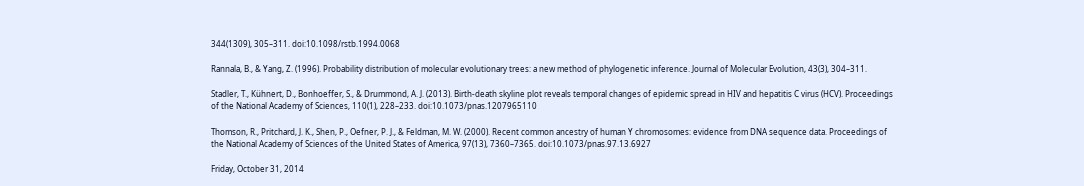344(1309), 305–311. doi:10.1098/rstb.1994.0068

Rannala, B., & Yang, Z. (1996). Probability distribution of molecular evolutionary trees: a new method of phylogenetic inference. Journal of Molecular Evolution, 43(3), 304–311.

Stadler, T., Kühnert, D., Bonhoeffer, S., & Drummond, A. J. (2013). Birth-death skyline plot reveals temporal changes of epidemic spread in HIV and hepatitis C virus (HCV). Proceedings of the National Academy of Sciences, 110(1), 228–233. doi:10.1073/pnas.1207965110

Thomson, R., Pritchard, J. K., Shen, P., Oefner, P. J., & Feldman, M. W. (2000). Recent common ancestry of human Y chromosomes: evidence from DNA sequence data. Proceedings of the National Academy of Sciences of the United States of America, 97(13), 7360–7365. doi:10.1073/pnas.97.13.6927

Friday, October 31, 2014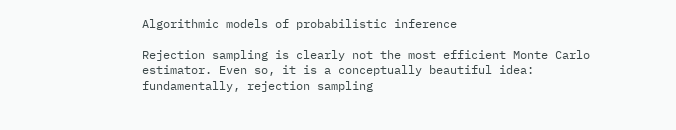Algorithmic models of probabilistic inference

Rejection sampling is clearly not the most efficient Monte Carlo estimator. Even so, it is a conceptually beautiful idea: fundamentally, rejection sampling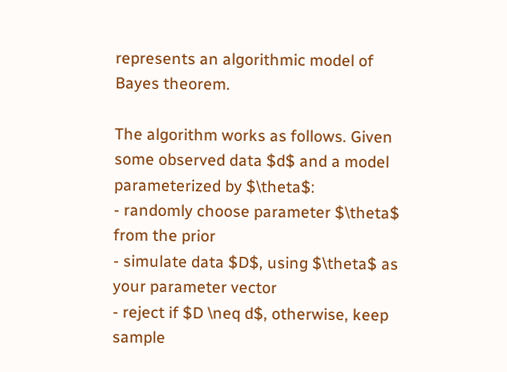represents an algorithmic model of Bayes theorem.

The algorithm works as follows. Given some observed data $d$ and a model parameterized by $\theta$:
- randomly choose parameter $\theta$ from the prior
- simulate data $D$, using $\theta$ as your parameter vector
- reject if $D \neq d$, otherwise, keep sample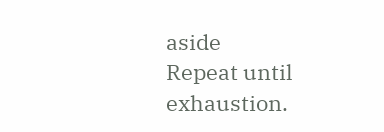aside
Repeat until exhaustion.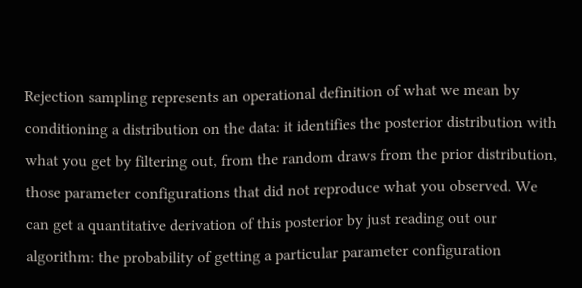Rejection sampling represents an operational definition of what we mean by conditioning a distribution on the data: it identifies the posterior distribution with what you get by filtering out, from the random draws from the prior distribution, those parameter configurations that did not reproduce what you observed. We can get a quantitative derivation of this posterior by just reading out our algorithm: the probability of getting a particular parameter configuration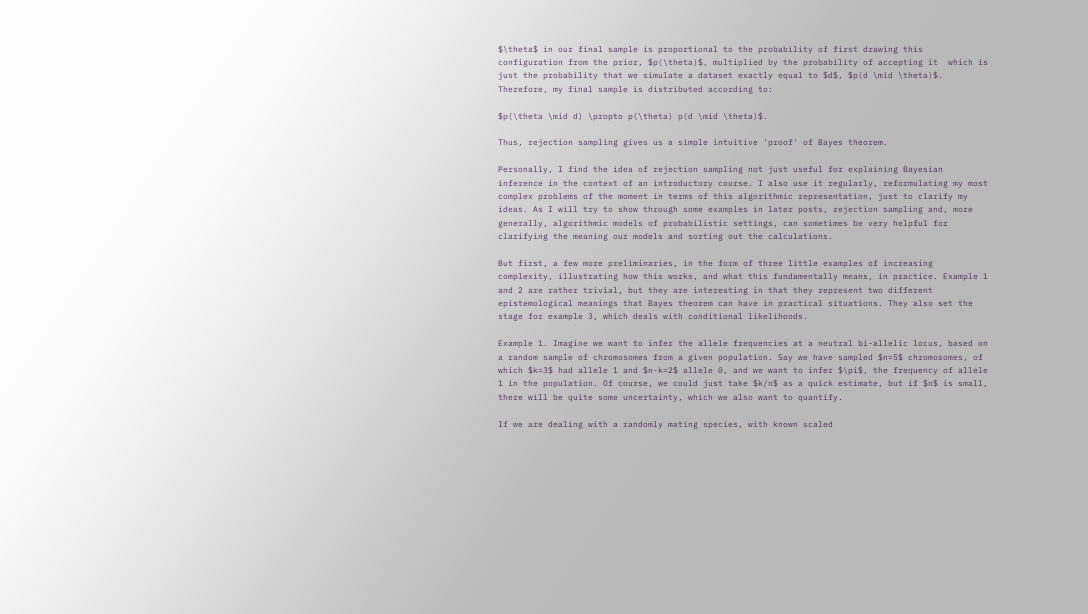$\theta$ in our final sample is proportional to the probability of first drawing this configuration from the prior, $p(\theta)$, multiplied by the probability of accepting it  which is just the probability that we simulate a dataset exactly equal to $d$, $p(d \mid \theta)$. Therefore, my final sample is distributed according to:

$p(\theta \mid d) \propto p(\theta) p(d \mid \theta)$.

Thus, rejection sampling gives us a simple intuitive 'proof' of Bayes theorem.

Personally, I find the idea of rejection sampling not just useful for explaining Bayesian inference in the context of an introductory course. I also use it regularly, reformulating my most complex problems of the moment in terms of this algorithmic representation, just to clarify my ideas. As I will try to show through some examples in later posts, rejection sampling and, more generally, algorithmic models of probabilistic settings, can sometimes be very helpful for clarifying the meaning our models and sorting out the calculations.

But first, a few more preliminaries, in the form of three little examples of increasing complexity, illustrating how this works, and what this fundamentally means, in practice. Example 1 and 2 are rather trivial, but they are interesting in that they represent two different epistemological meanings that Bayes theorem can have in practical situations. They also set the stage for example 3, which deals with conditional likelihoods.

Example 1. Imagine we want to infer the allele frequencies at a neutral bi-allelic locus, based on a random sample of chromosomes from a given population. Say we have sampled $n=5$ chromosomes, of which $k=3$ had allele 1 and $n-k=2$ allele 0, and we want to infer $\pi$, the frequency of allele 1 in the population. Of course, we could just take $k/n$ as a quick estimate, but if $n$ is small, there will be quite some uncertainty, which we also want to quantify.

If we are dealing with a randomly mating species, with known scaled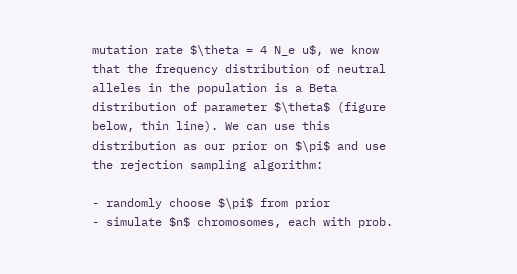mutation rate $\theta = 4 N_e u$, we know that the frequency distribution of neutral alleles in the population is a Beta distribution of parameter $\theta$ (figure below, thin line). We can use this distribution as our prior on $\pi$ and use the rejection sampling algorithm:

- randomly choose $\pi$ from prior
- simulate $n$ chromosomes, each with prob.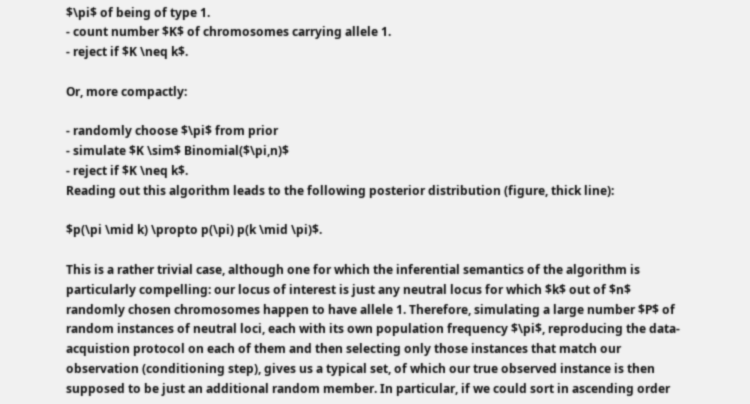$\pi$ of being of type 1.
- count number $K$ of chromosomes carrying allele 1.
- reject if $K \neq k$.

Or, more compactly:

- randomly choose $\pi$ from prior
- simulate $K \sim$ Binomial($\pi,n)$
- reject if $K \neq k$.
Reading out this algorithm leads to the following posterior distribution (figure, thick line):

$p(\pi \mid k) \propto p(\pi) p(k \mid \pi)$.

This is a rather trivial case, although one for which the inferential semantics of the algorithm is particularly compelling: our locus of interest is just any neutral locus for which $k$ out of $n$ randomly chosen chromosomes happen to have allele 1. Therefore, simulating a large number $P$ of random instances of neutral loci, each with its own population frequency $\pi$, reproducing the data-acquistion protocol on each of them and then selecting only those instances that match our observation (conditioning step), gives us a typical set, of which our true observed instance is then supposed to be just an additional random member. In particular, if we could sort in ascending order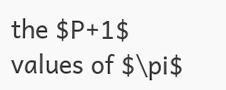the $P+1$ values of $\pi$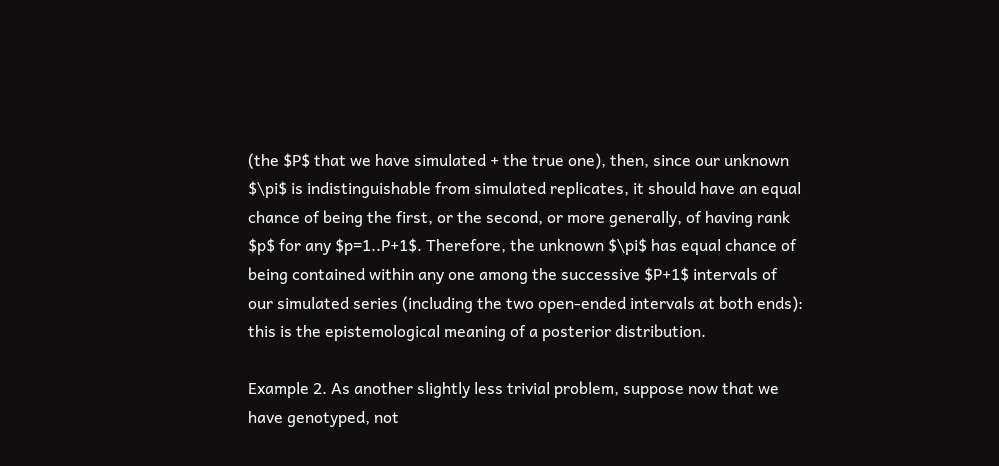(the $P$ that we have simulated + the true one), then, since our unknown $\pi$ is indistinguishable from simulated replicates, it should have an equal chance of being the first, or the second, or more generally, of having rank $p$ for any $p=1..P+1$. Therefore, the unknown $\pi$ has equal chance of being contained within any one among the successive $P+1$ intervals of our simulated series (including the two open-ended intervals at both ends): this is the epistemological meaning of a posterior distribution.

Example 2. As another slightly less trivial problem, suppose now that we have genotyped, not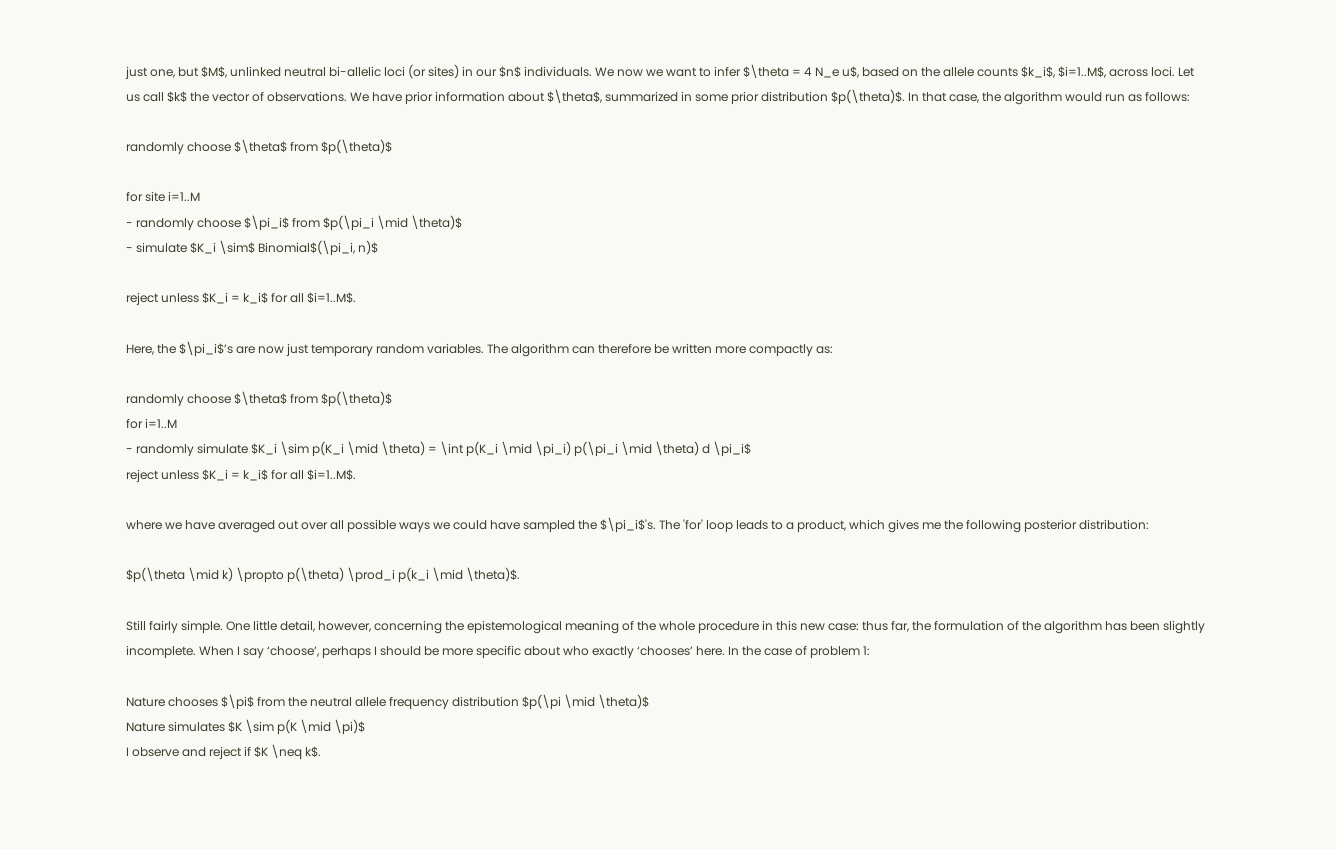just one, but $M$, unlinked neutral bi-allelic loci (or sites) in our $n$ individuals. We now we want to infer $\theta = 4 N_e u$, based on the allele counts $k_i$, $i=1..M$, across loci. Let us call $k$ the vector of observations. We have prior information about $\theta$, summarized in some prior distribution $p(\theta)$. In that case, the algorithm would run as follows:

randomly choose $\theta$ from $p(\theta)$

for site i=1..M
- randomly choose $\pi_i$ from $p(\pi_i \mid \theta)$
- simulate $K_i \sim$ Binomial$(\pi_i, n)$

reject unless $K_i = k_i$ for all $i=1..M$.

Here, the $\pi_i$’s are now just temporary random variables. The algorithm can therefore be written more compactly as:

randomly choose $\theta$ from $p(\theta)$
for i=1..M
- randomly simulate $K_i \sim p(K_i \mid \theta) = \int p(K_i \mid \pi_i) p(\pi_i \mid \theta) d \pi_i$
reject unless $K_i = k_i$ for all $i=1..M$.

where we have averaged out over all possible ways we could have sampled the $\pi_i$'s. The 'for' loop leads to a product, which gives me the following posterior distribution:

$p(\theta \mid k) \propto p(\theta) \prod_i p(k_i \mid \theta)$.

Still fairly simple. One little detail, however, concerning the epistemological meaning of the whole procedure in this new case: thus far, the formulation of the algorithm has been slightly incomplete. When I say ‘choose’, perhaps I should be more specific about who exactly ‘chooses’ here. In the case of problem 1:

Nature chooses $\pi$ from the neutral allele frequency distribution $p(\pi \mid \theta)$
Nature simulates $K \sim p(K \mid \pi)$
I observe and reject if $K \neq k$.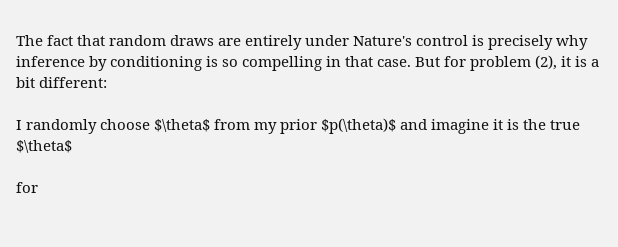The fact that random draws are entirely under Nature's control is precisely why inference by conditioning is so compelling in that case. But for problem (2), it is a bit different:

I randomly choose $\theta$ from my prior $p(\theta)$ and imagine it is the true $\theta$

for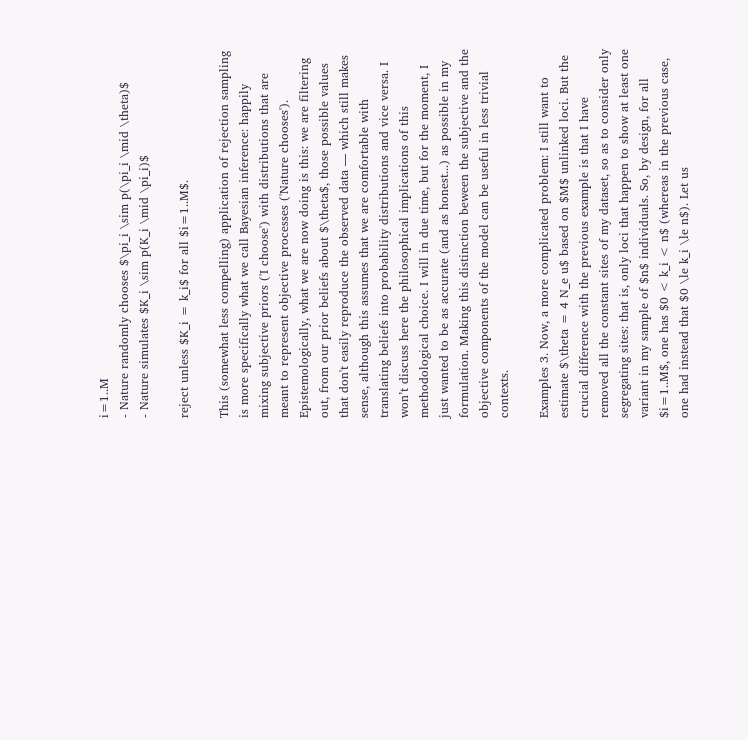i=1..M
- Nature randomly chooses $\pi_i \sim p(\pi_i \mid \theta)$
- Nature simulates $K_i \sim p(K_i \mid \pi_i)$

reject unless $K_i = k_i$ for all $i=1..M$.

This (somewhat less compelling) application of rejection sampling is more specifically what we call Bayesian inference: happily mixing subjective priors ('I choose') with distributions that are meant to represent objective processes ('Nature chooses'). Epistemologically, what we are now doing is this: we are filtering out, from our prior beliefs about $\theta$, those possible values that don't easily reproduce the observed data — which still makes sense, although this assumes that we are comfortable with translating beliefs into probability distributions and vice versa. I won’t discuss here the philosophical implications of this methodological choice. I will in due time, but for the moment, I just wanted to be as accurate (and as honest...) as possible in my formulation. Making this distinction beween the subjective and the objective components of the model can be useful in less trivial contexts.

Examples 3. Now, a more complicated problem: I still want to estimate $\theta = 4 N_e u$ based on $M$ unlinked loci. But the crucial difference with the previous example is that I have removed all the constant sites of my dataset, so as to consider only segregating sites: that is, only loci that happen to show at least one variant in my sample of $n$ individuals. So, by design, for all $i=1..M$, one has $0 < k_i < n$ (whereas in the previous case, one had instead that $0 \le k_i \le n$). Let us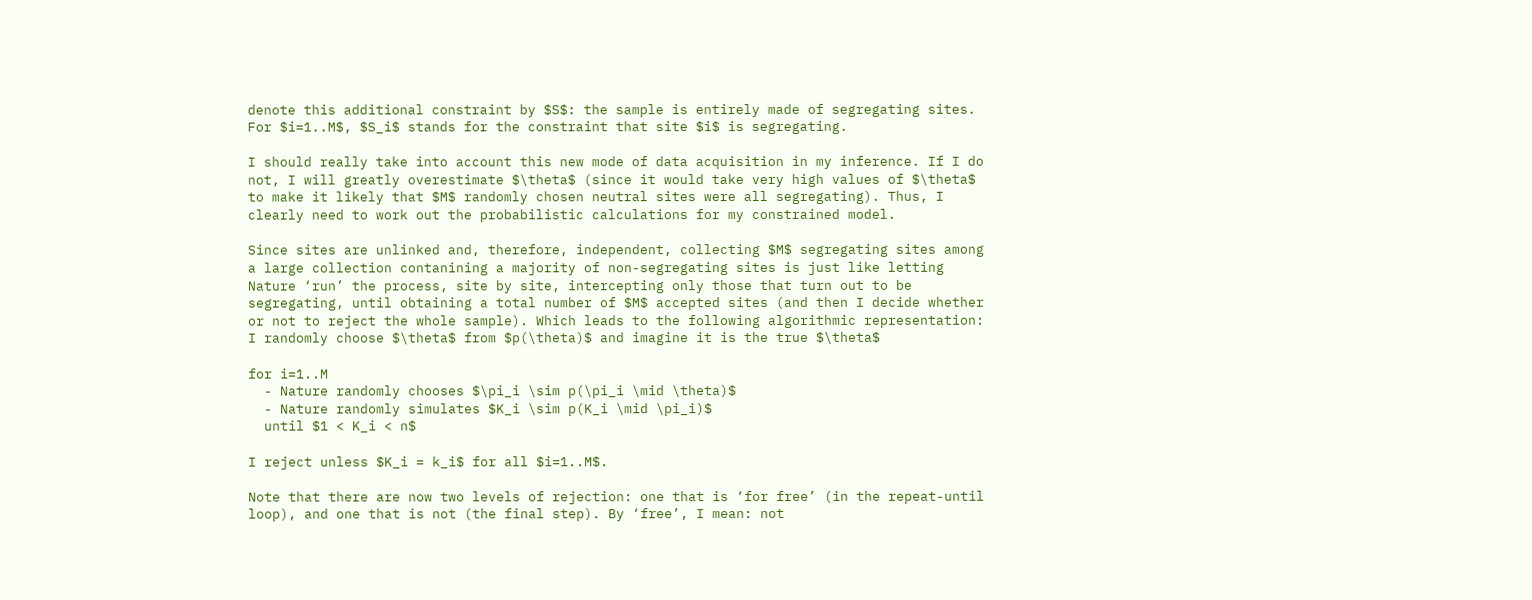denote this additional constraint by $S$: the sample is entirely made of segregating sites. For $i=1..M$, $S_i$ stands for the constraint that site $i$ is segregating.

I should really take into account this new mode of data acquisition in my inference. If I do not, I will greatly overestimate $\theta$ (since it would take very high values of $\theta$ to make it likely that $M$ randomly chosen neutral sites were all segregating). Thus, I clearly need to work out the probabilistic calculations for my constrained model.

Since sites are unlinked and, therefore, independent, collecting $M$ segregating sites among a large collection contanining a majority of non-segregating sites is just like letting Nature ‘run’ the process, site by site, intercepting only those that turn out to be segregating, until obtaining a total number of $M$ accepted sites (and then I decide whether or not to reject the whole sample). Which leads to the following algorithmic representation:
I randomly choose $\theta$ from $p(\theta)$ and imagine it is the true $\theta$

for i=1..M
  - Nature randomly chooses $\pi_i \sim p(\pi_i \mid \theta)$
  - Nature randomly simulates $K_i \sim p(K_i \mid \pi_i)$
  until $1 < K_i < n$

I reject unless $K_i = k_i$ for all $i=1..M$.

Note that there are now two levels of rejection: one that is ‘for free’ (in the repeat-until loop), and one that is not (the final step). By ‘free’, I mean: not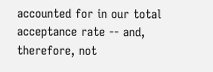accounted for in our total acceptance rate -- and, therefore, not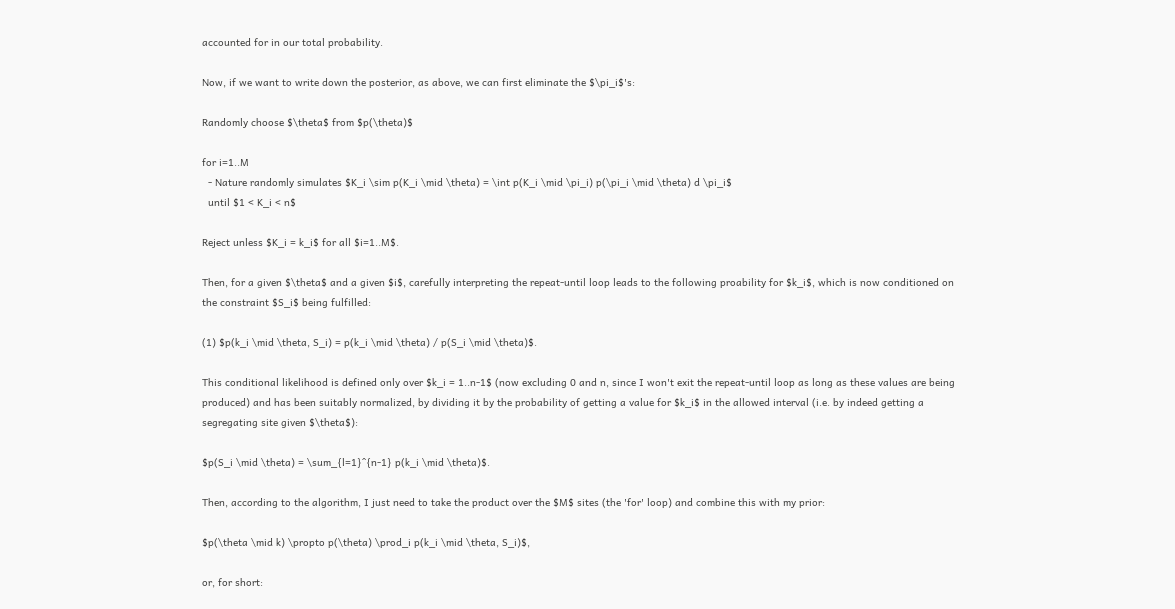accounted for in our total probability.

Now, if we want to write down the posterior, as above, we can first eliminate the $\pi_i$'s:

Randomly choose $\theta$ from $p(\theta)$

for i=1..M
  - Nature randomly simulates $K_i \sim p(K_i \mid \theta) = \int p(K_i \mid \pi_i) p(\pi_i \mid \theta) d \pi_i$
  until $1 < K_i < n$

Reject unless $K_i = k_i$ for all $i=1..M$.

Then, for a given $\theta$ and a given $i$, carefully interpreting the repeat-until loop leads to the following proability for $k_i$, which is now conditioned on the constraint $S_i$ being fulfilled:

(1) $p(k_i \mid \theta, S_i) = p(k_i \mid \theta) / p(S_i \mid \theta)$.

This conditional likelihood is defined only over $k_i = 1..n-1$ (now excluding 0 and n, since I won't exit the repeat-until loop as long as these values are being produced) and has been suitably normalized, by dividing it by the probability of getting a value for $k_i$ in the allowed interval (i.e. by indeed getting a segregating site given $\theta$):

$p(S_i \mid \theta) = \sum_{l=1}^{n-1} p(k_i \mid \theta)$.

Then, according to the algorithm, I just need to take the product over the $M$ sites (the 'for' loop) and combine this with my prior:

$p(\theta \mid k) \propto p(\theta) \prod_i p(k_i \mid \theta, S_i)$,

or, for short: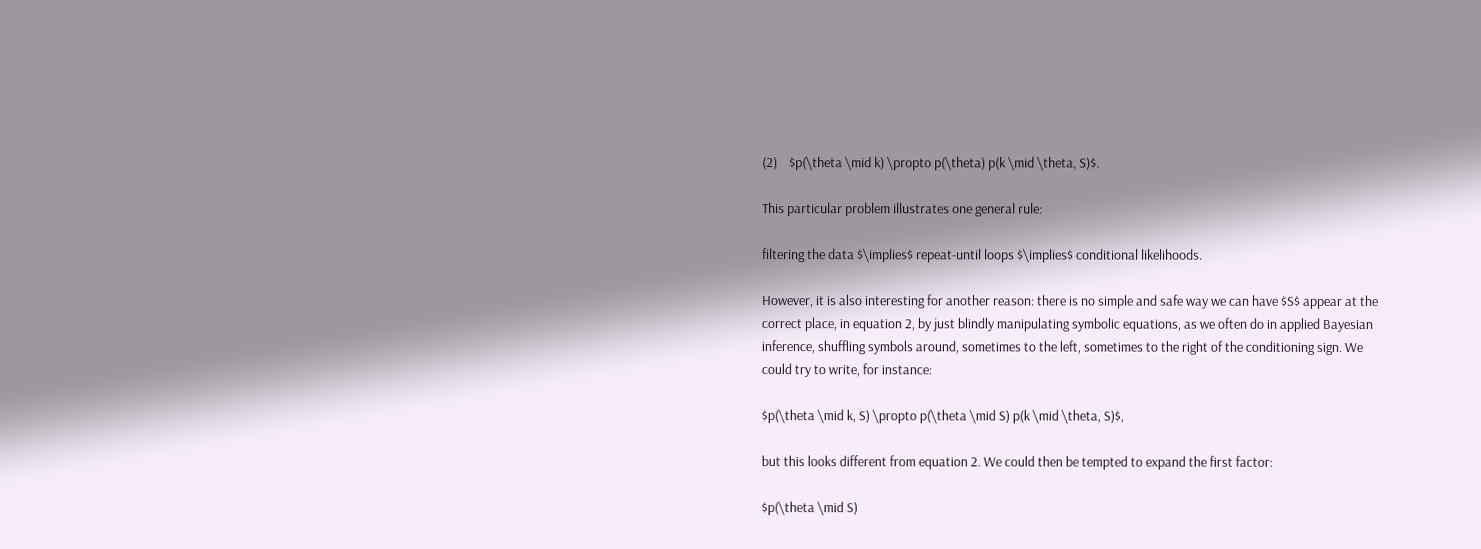(2)    $p(\theta \mid k) \propto p(\theta) p(k \mid \theta, S)$.

This particular problem illustrates one general rule:

filtering the data $\implies$ repeat-until loops $\implies$ conditional likelihoods.

However, it is also interesting for another reason: there is no simple and safe way we can have $S$ appear at the correct place, in equation 2, by just blindly manipulating symbolic equations, as we often do in applied Bayesian inference, shuffling symbols around, sometimes to the left, sometimes to the right of the conditioning sign. We could try to write, for instance:

$p(\theta \mid k, S) \propto p(\theta \mid S) p(k \mid \theta, S)$,

but this looks different from equation 2. We could then be tempted to expand the first factor:

$p(\theta \mid S)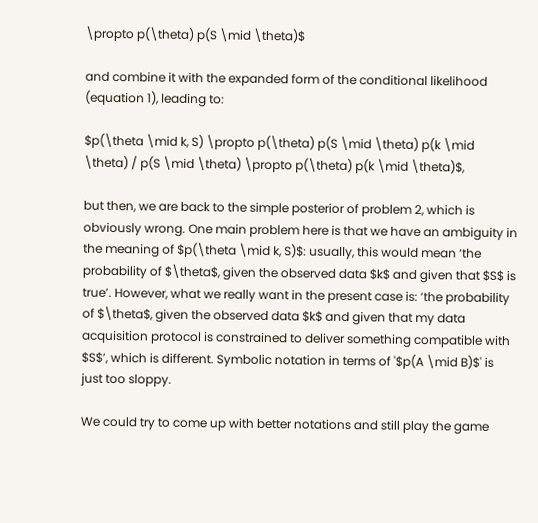\propto p(\theta) p(S \mid \theta)$

and combine it with the expanded form of the conditional likelihood (equation 1), leading to:

$p(\theta \mid k, S) \propto p(\theta) p(S \mid \theta) p(k \mid \theta) / p(S \mid \theta) \propto p(\theta) p(k \mid \theta)$,

but then, we are back to the simple posterior of problem 2, which is obviously wrong. One main problem here is that we have an ambiguity in the meaning of $p(\theta \mid k, S)$: usually, this would mean ‘the probability of $\theta$, given the observed data $k$ and given that $S$ is true’. However, what we really want in the present case is: ‘the probability of $\theta$, given the observed data $k$ and given that my data acquisition protocol is constrained to deliver something compatible with $S$’, which is different. Symbolic notation in terms of '$p(A \mid B)$' is just too sloppy.

We could try to come up with better notations and still play the game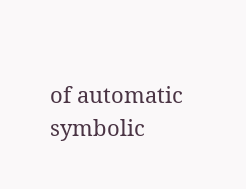of automatic symbolic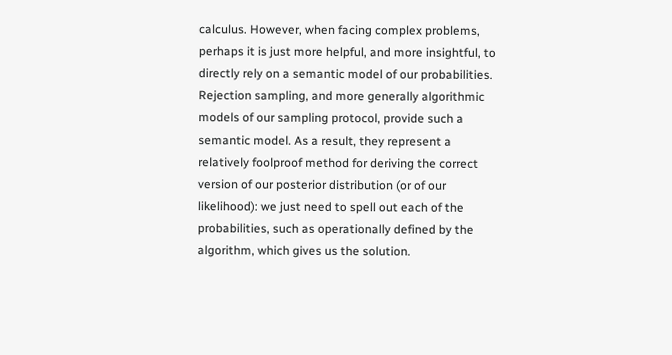calculus. However, when facing complex problems, perhaps it is just more helpful, and more insightful, to directly rely on a semantic model of our probabilities. Rejection sampling, and more generally algorithmic models of our sampling protocol, provide such a semantic model. As a result, they represent a relatively foolproof method for deriving the correct version of our posterior distribution (or of our likelihood): we just need to spell out each of the probabilities, such as operationally defined by the algorithm, which gives us the solution.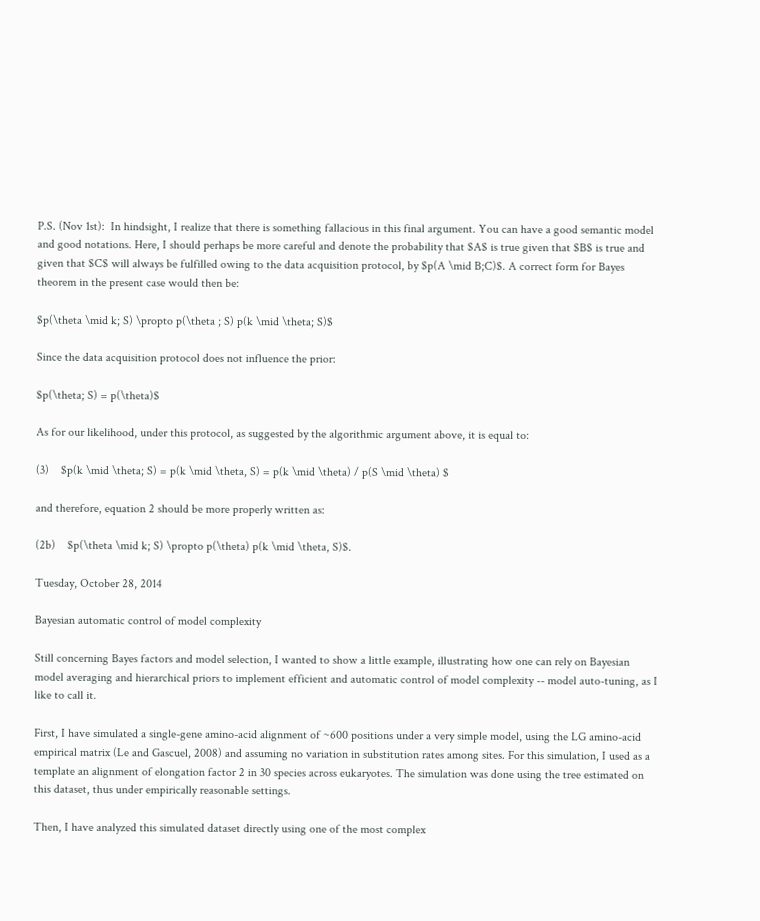P.S. (Nov 1st):  In hindsight, I realize that there is something fallacious in this final argument. You can have a good semantic model and good notations. Here, I should perhaps be more careful and denote the probability that $A$ is true given that $B$ is true and given that $C$ will always be fulfilled owing to the data acquisition protocol, by $p(A \mid B;C)$. A correct form for Bayes theorem in the present case would then be:

$p(\theta \mid k; S) \propto p(\theta ; S) p(k \mid \theta; S)$

Since the data acquisition protocol does not influence the prior:

$p(\theta; S) = p(\theta)$

As for our likelihood, under this protocol, as suggested by the algorithmic argument above, it is equal to:

(3)    $p(k \mid \theta; S) = p(k \mid \theta, S) = p(k \mid \theta) / p(S \mid \theta) $

and therefore, equation 2 should be more properly written as:

(2b)    $p(\theta \mid k; S) \propto p(\theta) p(k \mid \theta, S)$.

Tuesday, October 28, 2014

Bayesian automatic control of model complexity

Still concerning Bayes factors and model selection, I wanted to show a little example, illustrating how one can rely on Bayesian model averaging and hierarchical priors to implement efficient and automatic control of model complexity -- model auto-tuning, as I like to call it.

First, I have simulated a single-gene amino-acid alignment of ~600 positions under a very simple model, using the LG amino-acid empirical matrix (Le and Gascuel, 2008) and assuming no variation in substitution rates among sites. For this simulation, I used as a template an alignment of elongation factor 2 in 30 species across eukaryotes. The simulation was done using the tree estimated on this dataset, thus under empirically reasonable settings.

Then, I have analyzed this simulated dataset directly using one of the most complex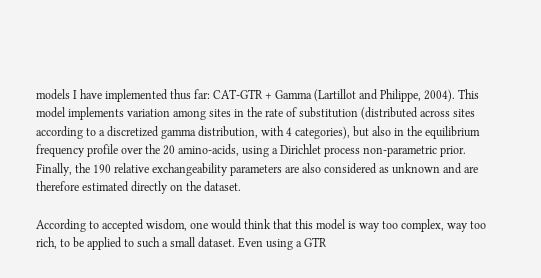models I have implemented thus far: CAT-GTR + Gamma (Lartillot and Philippe, 2004). This model implements variation among sites in the rate of substitution (distributed across sites according to a discretized gamma distribution, with 4 categories), but also in the equilibrium frequency profile over the 20 amino-acids, using a Dirichlet process non-parametric prior. Finally, the 190 relative exchangeability parameters are also considered as unknown and are therefore estimated directly on the dataset.

According to accepted wisdom, one would think that this model is way too complex, way too rich, to be applied to such a small dataset. Even using a GTR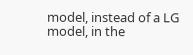model, instead of a LG model, in the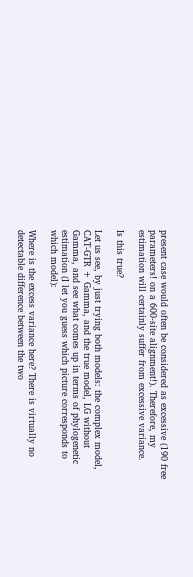present case would often be considered as excessive (190 free parameters! on a 600-site alignment!). Therefore, my estimation will certainly suffer from excessive variance.

Is this true?

Let us see, by just trying both models: the complex model, CAT-GTR + Gamma, and the true model, LG without Gamma, and see what comes up in terms of phylogenetic estimation (I let you guess which picture corresponds to which model):

Where is the excess variance here? There is virtually no detectable difference between the two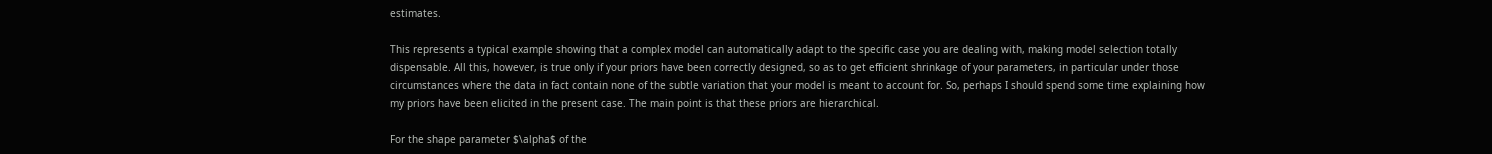estimates.

This represents a typical example showing that a complex model can automatically adapt to the specific case you are dealing with, making model selection totally dispensable. All this, however, is true only if your priors have been correctly designed, so as to get efficient shrinkage of your parameters, in particular under those circumstances where the data in fact contain none of the subtle variation that your model is meant to account for. So, perhaps I should spend some time explaining how my priors have been elicited in the present case. The main point is that these priors are hierarchical.

For the shape parameter $\alpha$ of the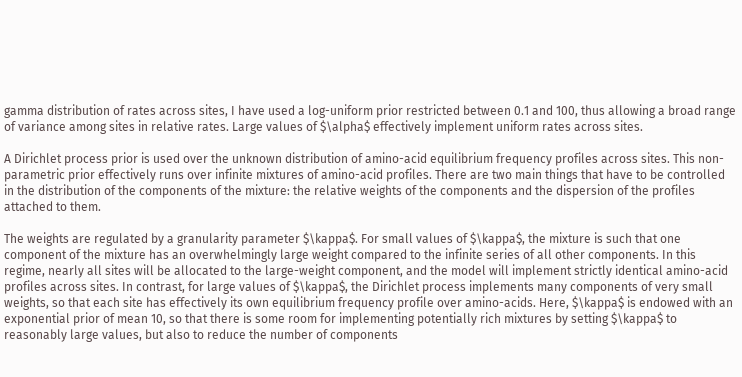gamma distribution of rates across sites, I have used a log-uniform prior restricted between 0.1 and 100, thus allowing a broad range of variance among sites in relative rates. Large values of $\alpha$ effectively implement uniform rates across sites.

A Dirichlet process prior is used over the unknown distribution of amino-acid equilibrium frequency profiles across sites. This non-parametric prior effectively runs over infinite mixtures of amino-acid profiles. There are two main things that have to be controlled in the distribution of the components of the mixture: the relative weights of the components and the dispersion of the profiles attached to them.

The weights are regulated by a granularity parameter $\kappa$. For small values of $\kappa$, the mixture is such that one component of the mixture has an overwhelmingly large weight compared to the infinite series of all other components. In this regime, nearly all sites will be allocated to the large-weight component, and the model will implement strictly identical amino-acid profiles across sites. In contrast, for large values of $\kappa$, the Dirichlet process implements many components of very small weights, so that each site has effectively its own equilibrium frequency profile over amino-acids. Here, $\kappa$ is endowed with an exponential prior of mean 10, so that there is some room for implementing potentially rich mixtures by setting $\kappa$ to reasonably large values, but also to reduce the number of components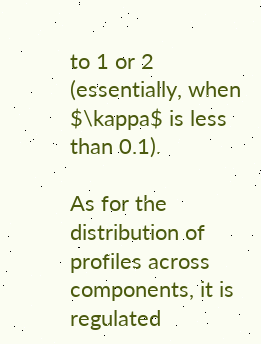to 1 or 2 (essentially, when $\kappa$ is less than 0.1).

As for the distribution of profiles across components, it is regulated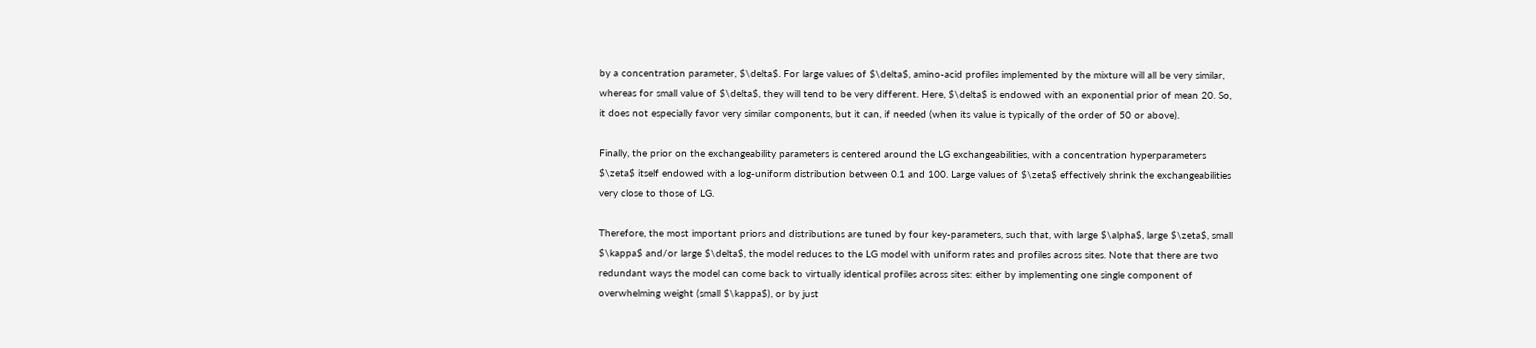by a concentration parameter, $\delta$. For large values of $\delta$, amino-acid profiles implemented by the mixture will all be very similar, whereas for small value of $\delta$, they will tend to be very different. Here, $\delta$ is endowed with an exponential prior of mean 20. So, it does not especially favor very similar components, but it can, if needed (when its value is typically of the order of 50 or above).

Finally, the prior on the exchangeability parameters is centered around the LG exchangeabilities, with a concentration hyperparameters $\zeta$ itself endowed with a log-uniform distribution between 0.1 and 100. Large values of $\zeta$ effectively shrink the exchangeabilities very close to those of LG.

Therefore, the most important priors and distributions are tuned by four key-parameters, such that, with large $\alpha$, large $\zeta$, small $\kappa$ and/or large $\delta$, the model reduces to the LG model with uniform rates and profiles across sites. Note that there are two redundant ways the model can come back to virtually identical profiles across sites: either by implementing one single component of overwhelming weight (small $\kappa$), or by just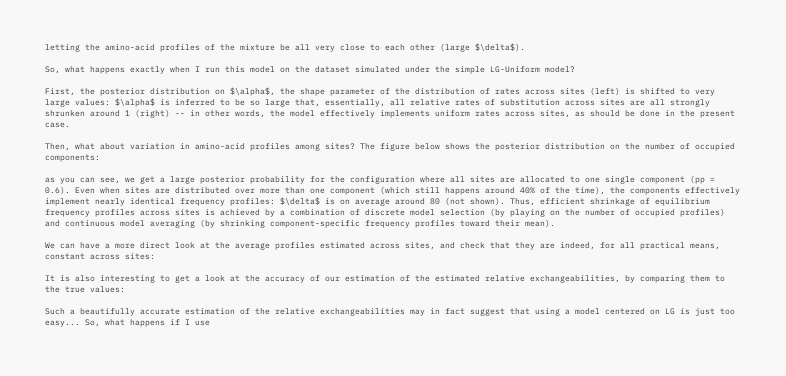letting the amino-acid profiles of the mixture be all very close to each other (large $\delta$).

So, what happens exactly when I run this model on the dataset simulated under the simple LG-Uniform model?

First, the posterior distribution on $\alpha$, the shape parameter of the distribution of rates across sites (left) is shifted to very large values: $\alpha$ is inferred to be so large that, essentially, all relative rates of substitution across sites are all strongly shrunken around 1 (right) -- in other words, the model effectively implements uniform rates across sites, as should be done in the present case.

Then, what about variation in amino-acid profiles among sites? The figure below shows the posterior distribution on the number of occupied components:

as you can see, we get a large posterior probability for the configuration where all sites are allocated to one single component (pp = 0.6). Even when sites are distributed over more than one component (which still happens around 40% of the time), the components effectively implement nearly identical frequency profiles: $\delta$ is on average around 80 (not shown). Thus, efficient shrinkage of equilibrium frequency profiles across sites is achieved by a combination of discrete model selection (by playing on the number of occupied profiles) and continuous model averaging (by shrinking component-specific frequency profiles toward their mean).

We can have a more direct look at the average profiles estimated across sites, and check that they are indeed, for all practical means, constant across sites:

It is also interesting to get a look at the accuracy of our estimation of the estimated relative exchangeabilities, by comparing them to the true values:

Such a beautifully accurate estimation of the relative exchangeabilities may in fact suggest that using a model centered on LG is just too easy... So, what happens if I use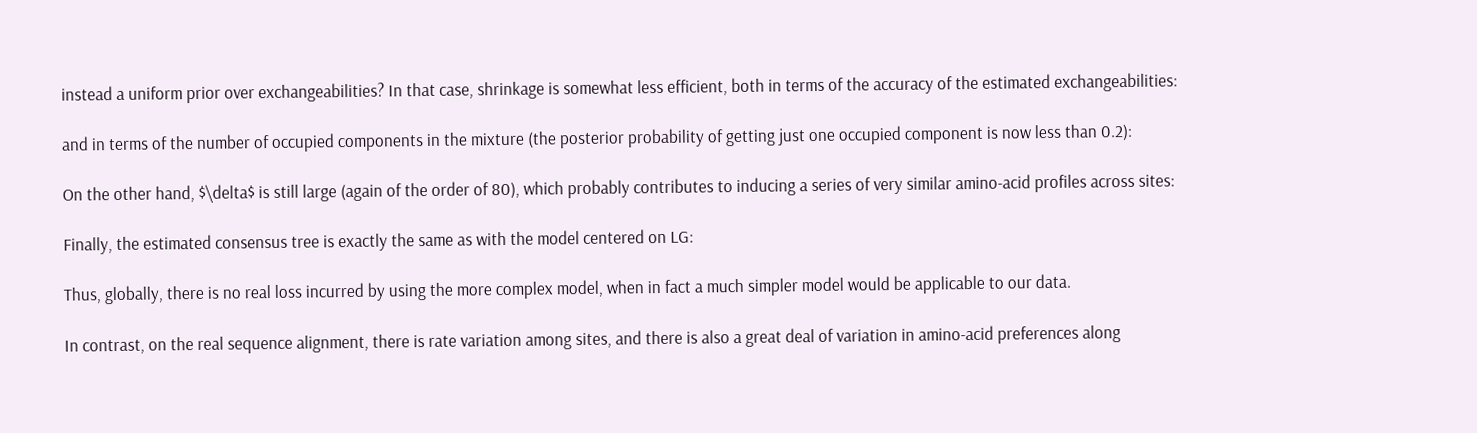instead a uniform prior over exchangeabilities? In that case, shrinkage is somewhat less efficient, both in terms of the accuracy of the estimated exchangeabilities:

and in terms of the number of occupied components in the mixture (the posterior probability of getting just one occupied component is now less than 0.2):

On the other hand, $\delta$ is still large (again of the order of 80), which probably contributes to inducing a series of very similar amino-acid profiles across sites:

Finally, the estimated consensus tree is exactly the same as with the model centered on LG:

Thus, globally, there is no real loss incurred by using the more complex model, when in fact a much simpler model would be applicable to our data.

In contrast, on the real sequence alignment, there is rate variation among sites, and there is also a great deal of variation in amino-acid preferences along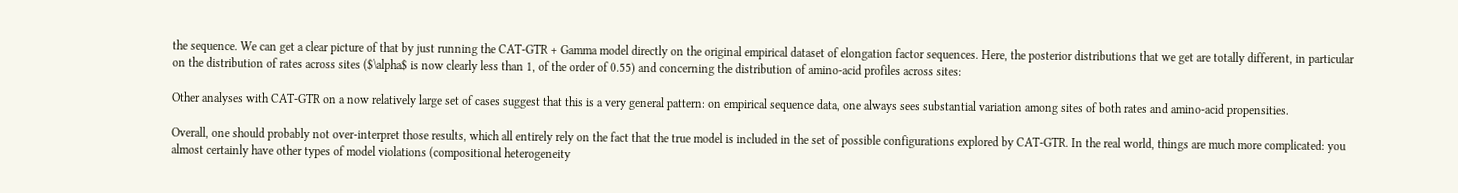the sequence. We can get a clear picture of that by just running the CAT-GTR + Gamma model directly on the original empirical dataset of elongation factor sequences. Here, the posterior distributions that we get are totally different, in particular on the distribution of rates across sites ($\alpha$ is now clearly less than 1, of the order of 0.55) and concerning the distribution of amino-acid profiles across sites:

Other analyses with CAT-GTR on a now relatively large set of cases suggest that this is a very general pattern: on empirical sequence data, one always sees substantial variation among sites of both rates and amino-acid propensities.

Overall, one should probably not over-interpret those results, which all entirely rely on the fact that the true model is included in the set of possible configurations explored by CAT-GTR. In the real world, things are much more complicated: you almost certainly have other types of model violations (compositional heterogeneity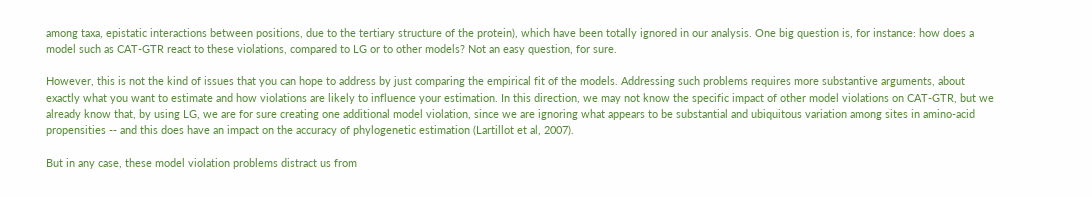among taxa, epistatic interactions between positions, due to the tertiary structure of the protein), which have been totally ignored in our analysis. One big question is, for instance: how does a model such as CAT-GTR react to these violations, compared to LG or to other models? Not an easy question, for sure.

However, this is not the kind of issues that you can hope to address by just comparing the empirical fit of the models. Addressing such problems requires more substantive arguments, about exactly what you want to estimate and how violations are likely to influence your estimation. In this direction, we may not know the specific impact of other model violations on CAT-GTR, but we already know that, by using LG, we are for sure creating one additional model violation, since we are ignoring what appears to be substantial and ubiquitous variation among sites in amino-acid propensities -- and this does have an impact on the accuracy of phylogenetic estimation (Lartillot et al, 2007).

But in any case, these model violation problems distract us from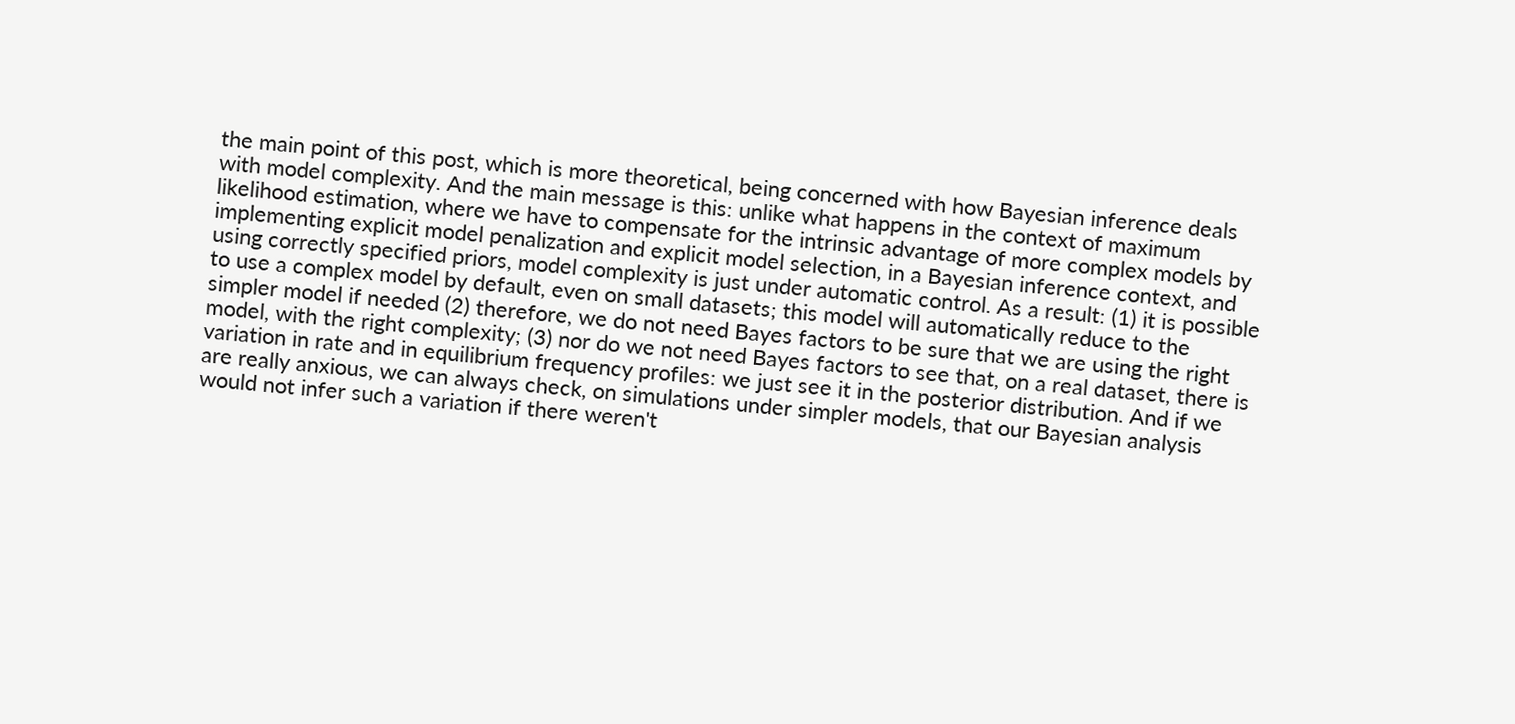the main point of this post, which is more theoretical, being concerned with how Bayesian inference deals with model complexity. And the main message is this: unlike what happens in the context of maximum likelihood estimation, where we have to compensate for the intrinsic advantage of more complex models by implementing explicit model penalization and explicit model selection, in a Bayesian inference context, and using correctly specified priors, model complexity is just under automatic control. As a result: (1) it is possible to use a complex model by default, even on small datasets; this model will automatically reduce to the simpler model if needed (2) therefore, we do not need Bayes factors to be sure that we are using the right model, with the right complexity; (3) nor do we not need Bayes factors to see that, on a real dataset, there is variation in rate and in equilibrium frequency profiles: we just see it in the posterior distribution. And if we are really anxious, we can always check, on simulations under simpler models, that our Bayesian analysis would not infer such a variation if there weren't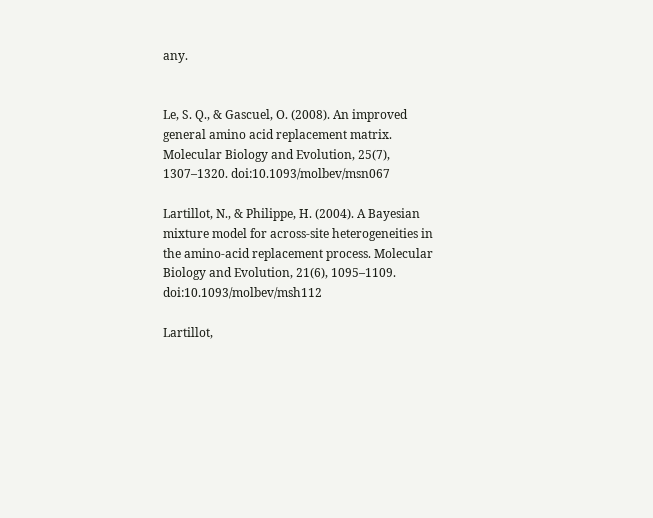any.


Le, S. Q., & Gascuel, O. (2008). An improved general amino acid replacement matrix. Molecular Biology and Evolution, 25(7), 1307–1320. doi:10.1093/molbev/msn067

Lartillot, N., & Philippe, H. (2004). A Bayesian mixture model for across-site heterogeneities in the amino-acid replacement process. Molecular Biology and Evolution, 21(6), 1095–1109. doi:10.1093/molbev/msh112

Lartillot,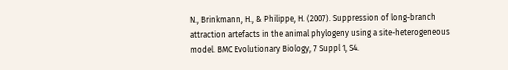N., Brinkmann, H., & Philippe, H. (2007). Suppression of long-branch attraction artefacts in the animal phylogeny using a site-heterogeneous model. BMC Evolutionary Biology, 7 Suppl 1, S4.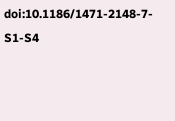doi:10.1186/1471-2148-7-S1-S4